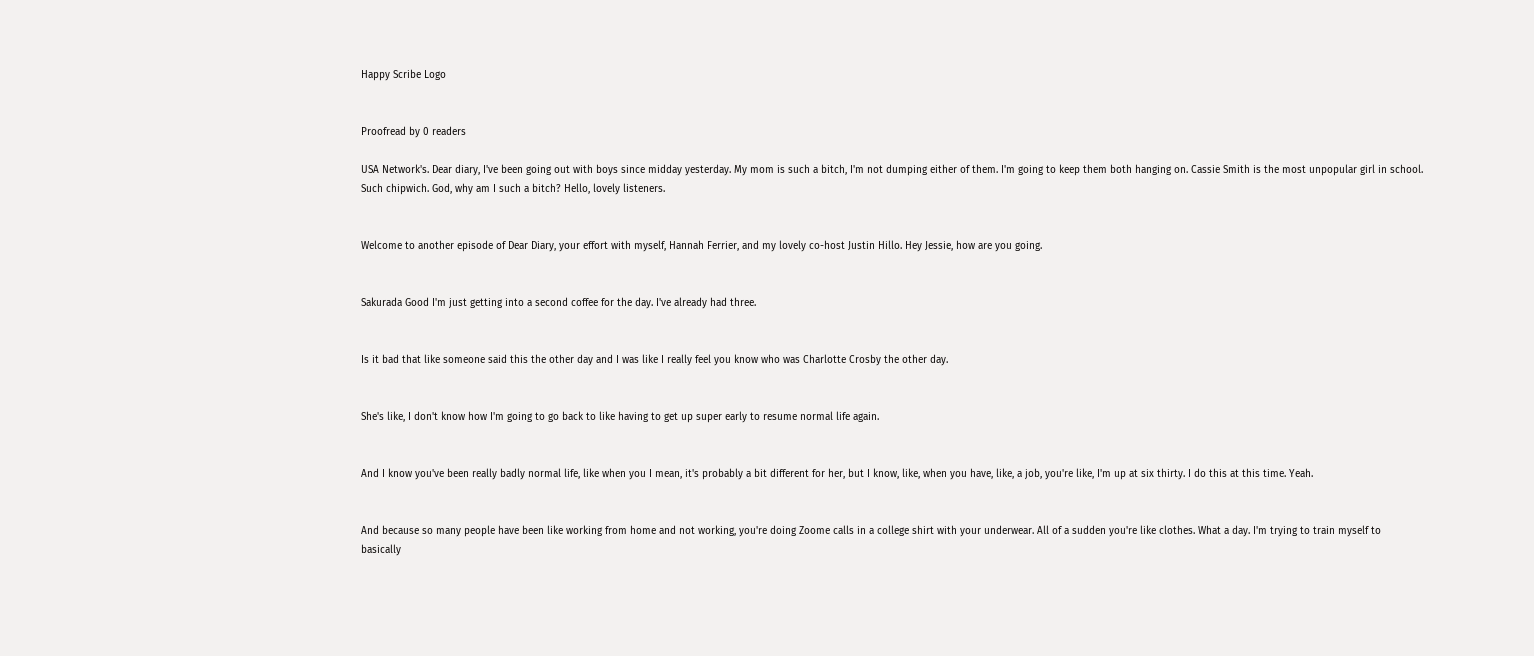Happy Scribe Logo


Proofread by 0 readers

USA Network's. Dear diary, I've been going out with boys since midday yesterday. My mom is such a bitch, I'm not dumping either of them. I'm going to keep them both hanging on. Cassie Smith is the most unpopular girl in school. Such chipwich. God, why am I such a bitch? Hello, lovely listeners.


Welcome to another episode of Dear Diary, your effort with myself, Hannah Ferrier, and my lovely co-host Justin Hillo. Hey Jessie, how are you going.


Sakurada Good I'm just getting into a second coffee for the day. I've already had three.


Is it bad that like someone said this the other day and I was like I really feel you know who was Charlotte Crosby the other day.


She's like, I don't know how I'm going to go back to like having to get up super early to resume normal life again.


And I know you've been really badly normal life, like when you I mean, it's probably a bit different for her, but I know, like, when you have, like, a job, you're like, I'm up at six thirty. I do this at this time. Yeah.


And because so many people have been like working from home and not working, you're doing Zoome calls in a college shirt with your underwear. All of a sudden you're like clothes. What a day. I'm trying to train myself to basically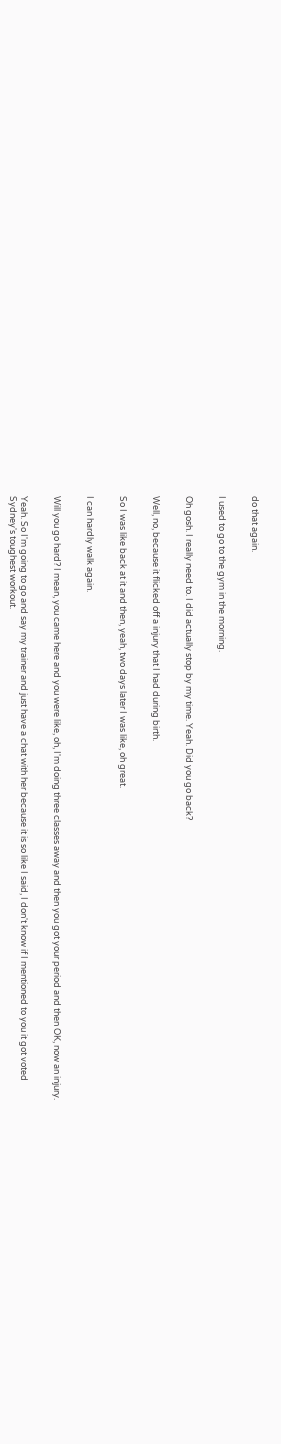do that again.


I used to go to the gym in the morning.


Oh gosh. I really need to. I did actually stop by my time. Yeah. Did you go back?


Well, no, because it flicked off a injury that I had during birth.


So I was like back at it and then, yeah, two days later I was like, oh great.


I can hardly walk again.


Will you go hard? I mean, you came here and you were like, oh, I'm doing three classes away and then you got your period and then OK, now an injury.


Yeah. So I'm going to go and say my trainer and just have a chat with her because it is so like I said, I don't know if I mentioned to you it got voted Sydney's toughest workout.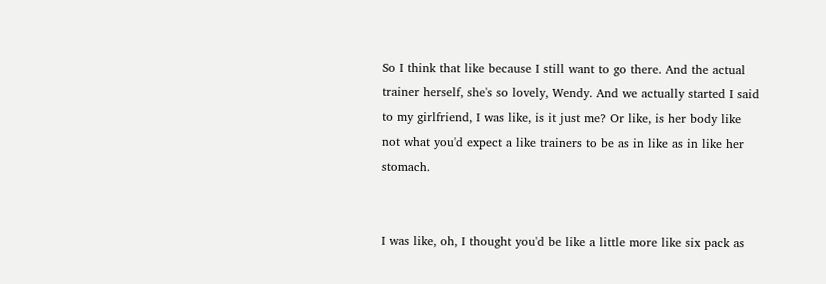So I think that like because I still want to go there. And the actual trainer herself, she's so lovely, Wendy. And we actually started I said to my girlfriend, I was like, is it just me? Or like, is her body like not what you'd expect a like trainers to be as in like as in like her stomach.


I was like, oh, I thought you'd be like a little more like six pack as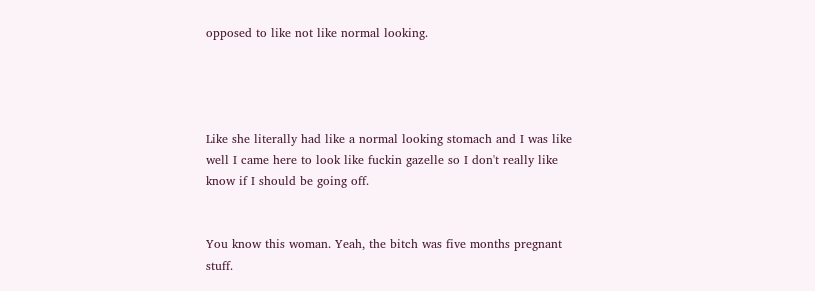opposed to like not like normal looking.




Like she literally had like a normal looking stomach and I was like well I came here to look like fuckin gazelle so I don't really like know if I should be going off.


You know this woman. Yeah, the bitch was five months pregnant stuff.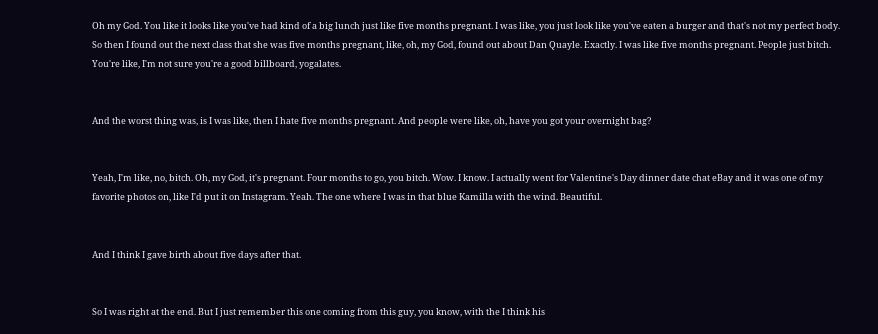Oh my God. You like it looks like you've had kind of a big lunch just like five months pregnant. I was like, you just look like you've eaten a burger and that's not my perfect body. So then I found out the next class that she was five months pregnant, like, oh, my God, found out about Dan Quayle. Exactly. I was like five months pregnant. People just bitch. You're like, I'm not sure you're a good billboard, yogalates.


And the worst thing was, is I was like, then I hate five months pregnant. And people were like, oh, have you got your overnight bag?


Yeah, I'm like, no, bitch. Oh, my God, it's pregnant. Four months to go, you bitch. Wow. I know. I actually went for Valentine's Day dinner date chat eBay and it was one of my favorite photos on, like I'd put it on Instagram. Yeah. The one where I was in that blue Kamilla with the wind. Beautiful.


And I think I gave birth about five days after that.


So I was right at the end. But I just remember this one coming from this guy, you know, with the I think his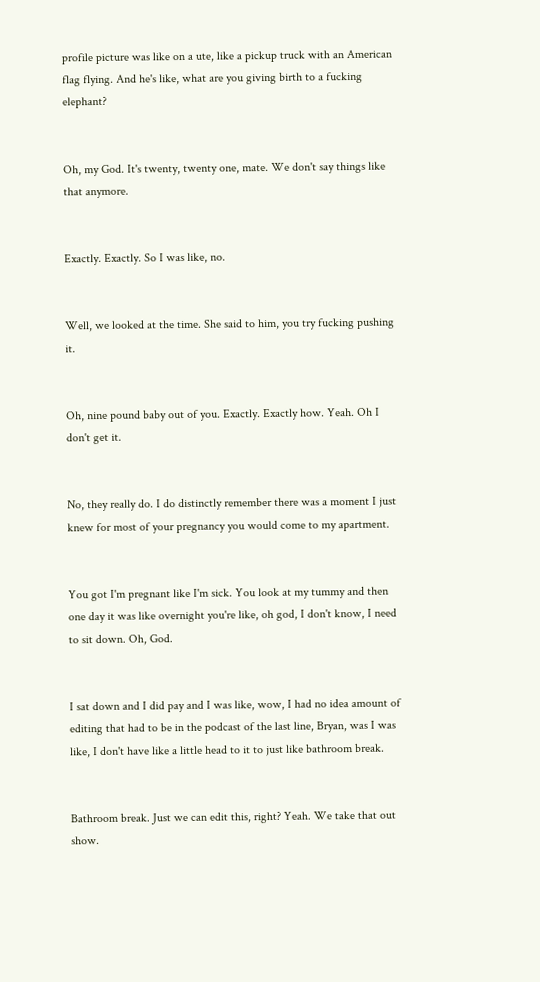profile picture was like on a ute, like a pickup truck with an American flag flying. And he's like, what are you giving birth to a fucking elephant?


Oh, my God. It's twenty, twenty one, mate. We don't say things like that anymore.


Exactly. Exactly. So I was like, no.


Well, we looked at the time. She said to him, you try fucking pushing it.


Oh, nine pound baby out of you. Exactly. Exactly how. Yeah. Oh I don't get it.


No, they really do. I do distinctly remember there was a moment I just knew for most of your pregnancy you would come to my apartment.


You got I'm pregnant like I'm sick. You look at my tummy and then one day it was like overnight you're like, oh god, I don't know, I need to sit down. Oh, God.


I sat down and I did pay and I was like, wow, I had no idea amount of editing that had to be in the podcast of the last line, Bryan, was I was like, I don't have like a little head to it to just like bathroom break.


Bathroom break. Just we can edit this, right? Yeah. We take that out show.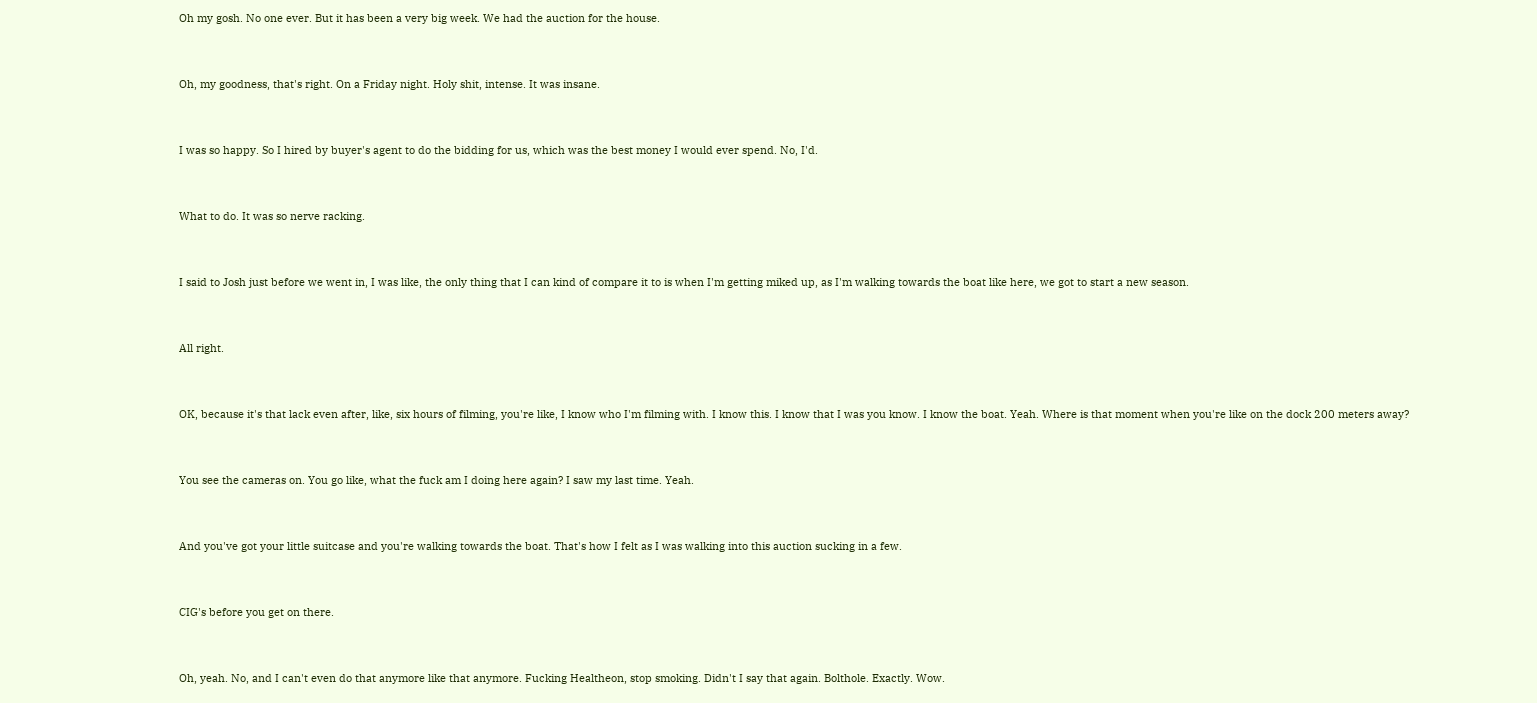Oh my gosh. No one ever. But it has been a very big week. We had the auction for the house.


Oh, my goodness, that's right. On a Friday night. Holy shit, intense. It was insane.


I was so happy. So I hired by buyer's agent to do the bidding for us, which was the best money I would ever spend. No, I'd.


What to do. It was so nerve racking.


I said to Josh just before we went in, I was like, the only thing that I can kind of compare it to is when I'm getting miked up, as I'm walking towards the boat like here, we got to start a new season.


All right.


OK, because it's that lack even after, like, six hours of filming, you're like, I know who I'm filming with. I know this. I know that I was you know. I know the boat. Yeah. Where is that moment when you're like on the dock 200 meters away?


You see the cameras on. You go like, what the fuck am I doing here again? I saw my last time. Yeah.


And you've got your little suitcase and you're walking towards the boat. That's how I felt as I was walking into this auction sucking in a few.


CIG's before you get on there.


Oh, yeah. No, and I can't even do that anymore like that anymore. Fucking Healtheon, stop smoking. Didn't I say that again. Bolthole. Exactly. Wow.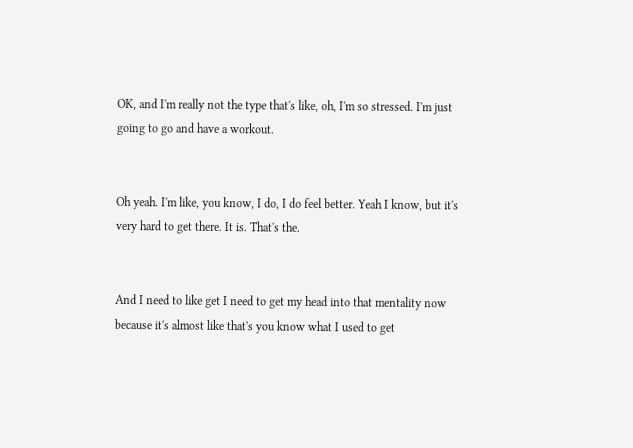OK, and I'm really not the type that's like, oh, I'm so stressed. I'm just going to go and have a workout.


Oh yeah. I'm like, you know, I do, I do feel better. Yeah I know, but it's very hard to get there. It is. That's the.


And I need to like get I need to get my head into that mentality now because it's almost like that's you know what I used to get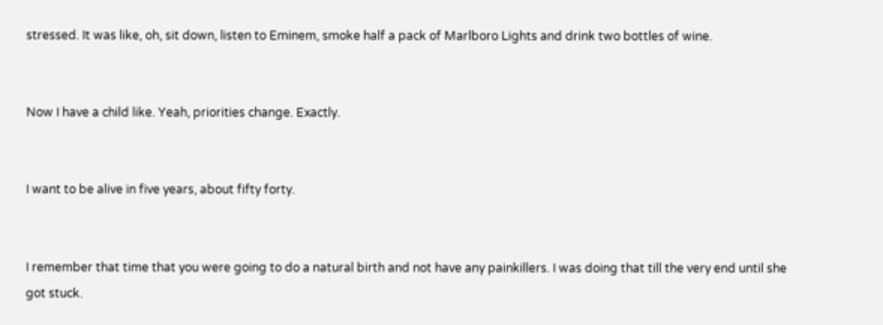stressed. It was like, oh, sit down, listen to Eminem, smoke half a pack of Marlboro Lights and drink two bottles of wine.


Now I have a child like. Yeah, priorities change. Exactly.


I want to be alive in five years, about fifty forty.


I remember that time that you were going to do a natural birth and not have any painkillers. I was doing that till the very end until she got stuck.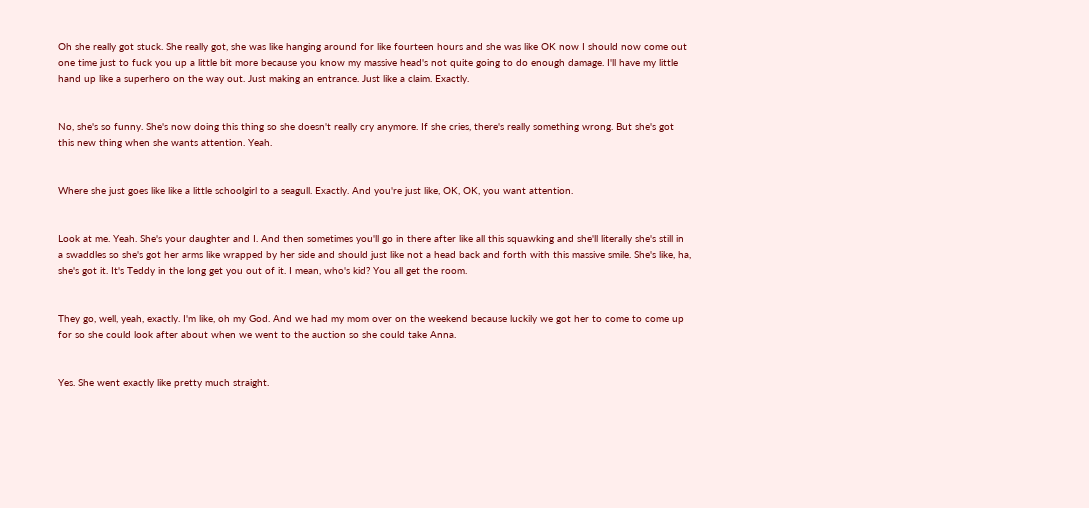Oh she really got stuck. She really got, she was like hanging around for like fourteen hours and she was like OK now I should now come out one time just to fuck you up a little bit more because you know my massive head's not quite going to do enough damage. I'll have my little hand up like a superhero on the way out. Just making an entrance. Just like a claim. Exactly.


No, she's so funny. She's now doing this thing so she doesn't really cry anymore. If she cries, there's really something wrong. But she's got this new thing when she wants attention. Yeah.


Where she just goes like like a little schoolgirl to a seagull. Exactly. And you're just like, OK, OK, you want attention.


Look at me. Yeah. She's your daughter and I. And then sometimes you'll go in there after like all this squawking and she'll literally she's still in a swaddles so she's got her arms like wrapped by her side and should just like not a head back and forth with this massive smile. She's like, ha, she's got it. It's Teddy in the long get you out of it. I mean, who's kid? You all get the room.


They go, well, yeah, exactly. I'm like, oh my God. And we had my mom over on the weekend because luckily we got her to come to come up for so she could look after about when we went to the auction so she could take Anna.


Yes. She went exactly like pretty much straight.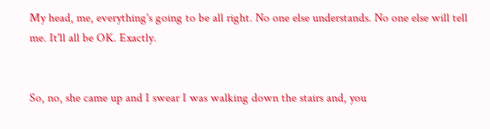My head, me, everything's going to be all right. No one else understands. No one else will tell me. It'll all be OK. Exactly.


So, no, she came up and I swear I was walking down the stairs and, you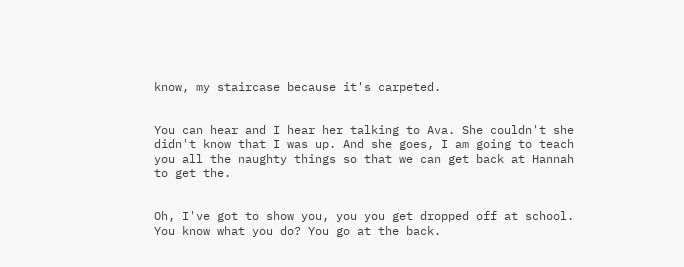know, my staircase because it's carpeted.


You can hear and I hear her talking to Ava. She couldn't she didn't know that I was up. And she goes, I am going to teach you all the naughty things so that we can get back at Hannah to get the.


Oh, I've got to show you, you you get dropped off at school. You know what you do? You go at the back.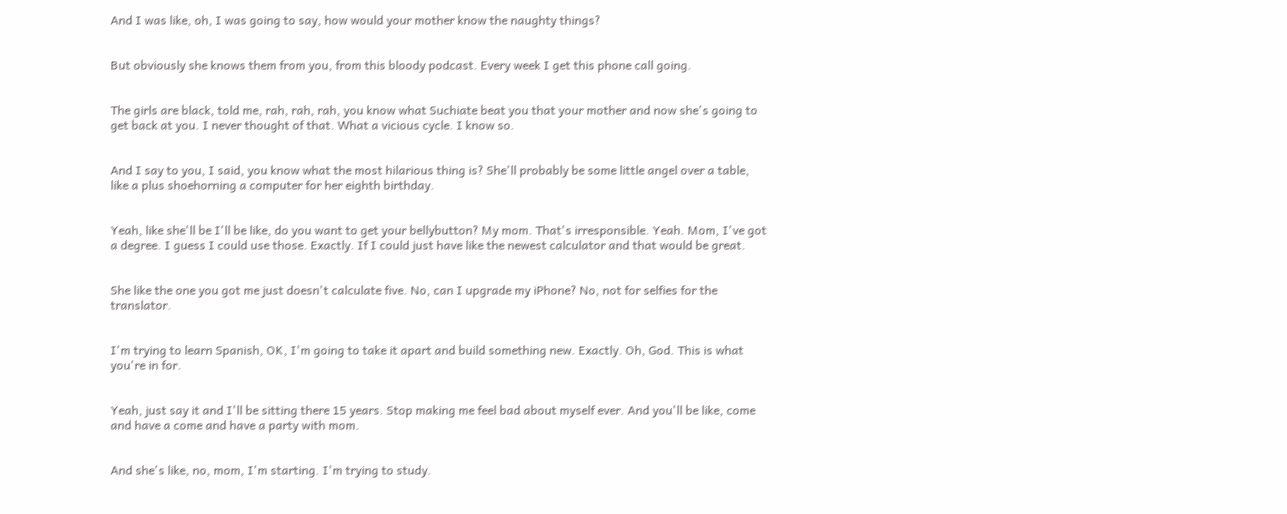And I was like, oh, I was going to say, how would your mother know the naughty things?


But obviously she knows them from you, from this bloody podcast. Every week I get this phone call going.


The girls are black, told me, rah, rah, rah, you know what Suchiate beat you that your mother and now she's going to get back at you. I never thought of that. What a vicious cycle. I know so.


And I say to you, I said, you know what the most hilarious thing is? She'll probably be some little angel over a table, like a plus shoehorning a computer for her eighth birthday.


Yeah, like she'll be I'll be like, do you want to get your bellybutton? My mom. That's irresponsible. Yeah. Mom, I've got a degree. I guess I could use those. Exactly. If I could just have like the newest calculator and that would be great.


She like the one you got me just doesn't calculate five. No, can I upgrade my iPhone? No, not for selfies for the translator.


I'm trying to learn Spanish, OK, I'm going to take it apart and build something new. Exactly. Oh, God. This is what you're in for.


Yeah, just say it and I'll be sitting there 15 years. Stop making me feel bad about myself ever. And you'll be like, come and have a come and have a party with mom.


And she's like, no, mom, I'm starting. I'm trying to study.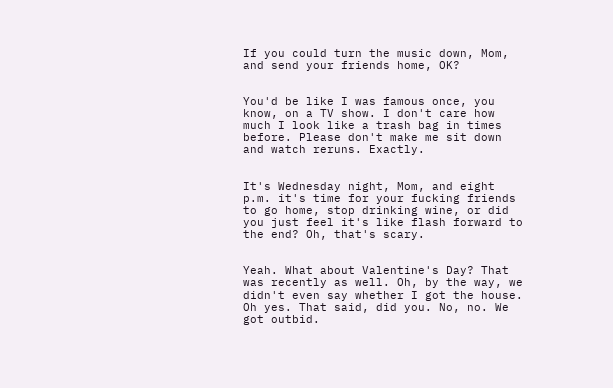If you could turn the music down, Mom, and send your friends home, OK?


You'd be like I was famous once, you know, on a TV show. I don't care how much I look like a trash bag in times before. Please don't make me sit down and watch reruns. Exactly.


It's Wednesday night, Mom, and eight p.m. it's time for your fucking friends to go home, stop drinking wine, or did you just feel it's like flash forward to the end? Oh, that's scary.


Yeah. What about Valentine's Day? That was recently as well. Oh, by the way, we didn't even say whether I got the house. Oh yes. That said, did you. No, no. We got outbid.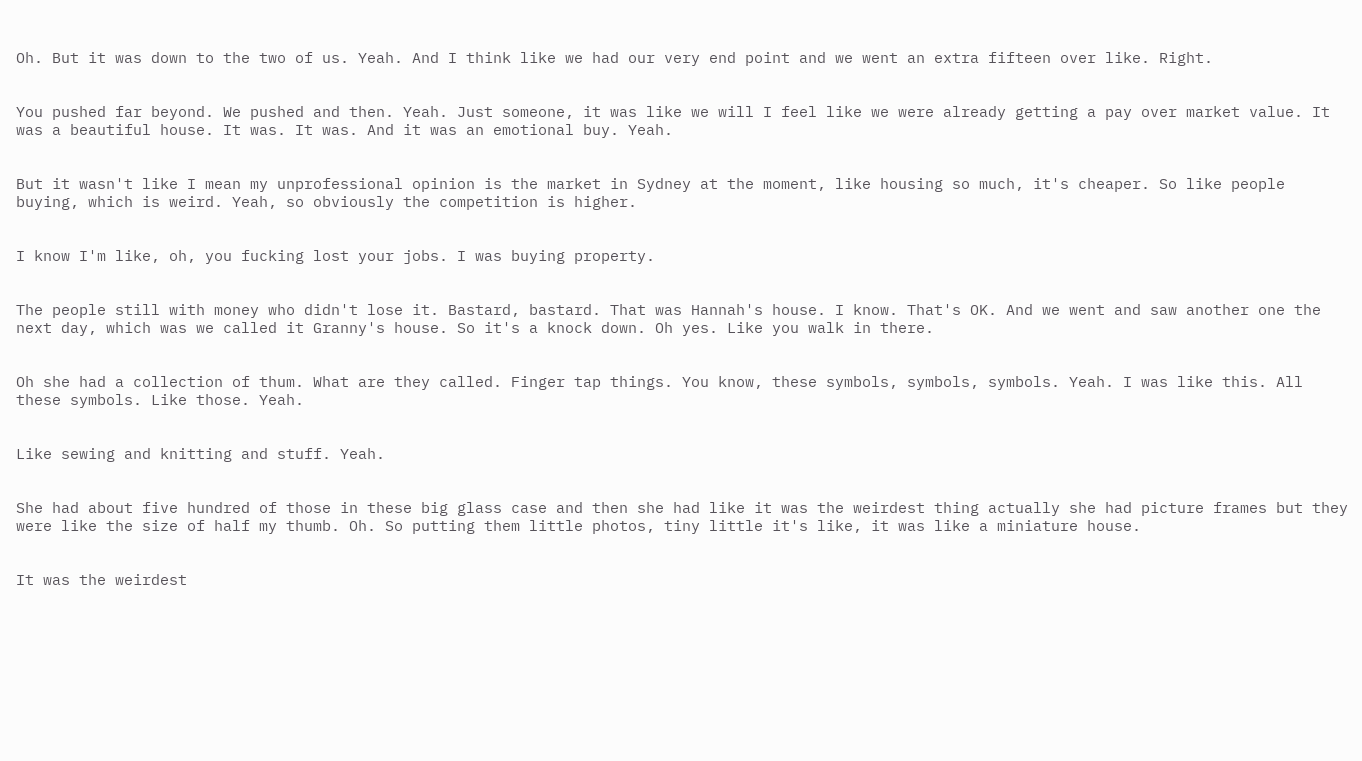Oh. But it was down to the two of us. Yeah. And I think like we had our very end point and we went an extra fifteen over like. Right.


You pushed far beyond. We pushed and then. Yeah. Just someone, it was like we will I feel like we were already getting a pay over market value. It was a beautiful house. It was. It was. And it was an emotional buy. Yeah.


But it wasn't like I mean my unprofessional opinion is the market in Sydney at the moment, like housing so much, it's cheaper. So like people buying, which is weird. Yeah, so obviously the competition is higher.


I know I'm like, oh, you fucking lost your jobs. I was buying property.


The people still with money who didn't lose it. Bastard, bastard. That was Hannah's house. I know. That's OK. And we went and saw another one the next day, which was we called it Granny's house. So it's a knock down. Oh yes. Like you walk in there.


Oh she had a collection of thum. What are they called. Finger tap things. You know, these symbols, symbols, symbols. Yeah. I was like this. All these symbols. Like those. Yeah.


Like sewing and knitting and stuff. Yeah.


She had about five hundred of those in these big glass case and then she had like it was the weirdest thing actually she had picture frames but they were like the size of half my thumb. Oh. So putting them little photos, tiny little it's like, it was like a miniature house.


It was the weirdest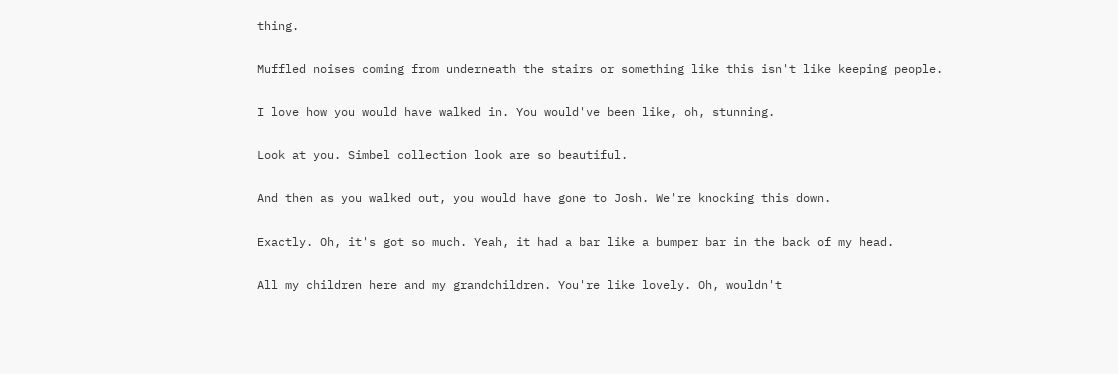thing.


Muffled noises coming from underneath the stairs or something like this isn't like keeping people.


I love how you would have walked in. You would've been like, oh, stunning.


Look at you. Simbel collection look are so beautiful.


And then as you walked out, you would have gone to Josh. We're knocking this down.


Exactly. Oh, it's got so much. Yeah, it had a bar like a bumper bar in the back of my head.


All my children here and my grandchildren. You're like lovely. Oh, wouldn't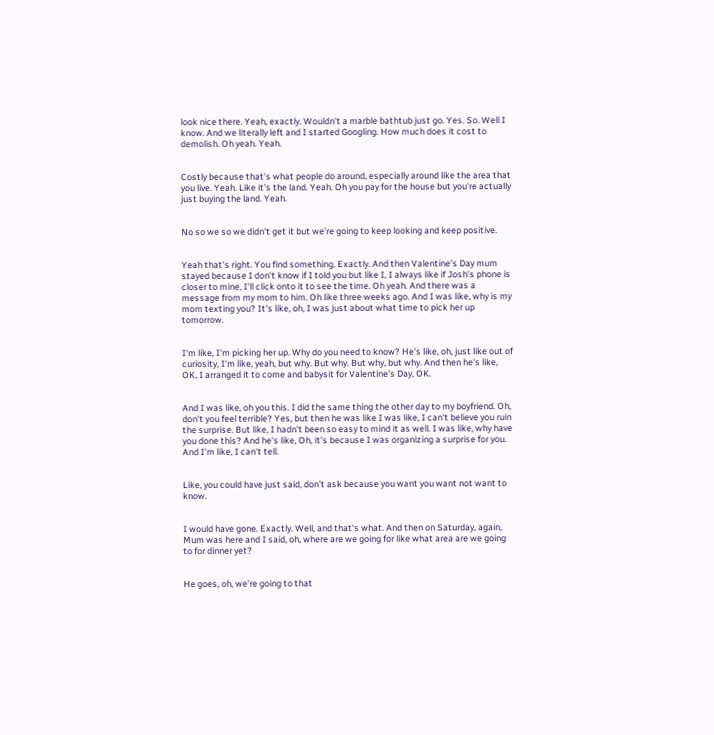look nice there. Yeah, exactly. Wouldn't a marble bathtub just go. Yes. So. Well I know. And we literally left and I started Googling. How much does it cost to demolish. Oh yeah. Yeah.


Costly because that's what people do around, especially around like the area that you live. Yeah. Like it's the land. Yeah. Oh you pay for the house but you're actually just buying the land. Yeah.


No so we so we didn't get it but we're going to keep looking and keep positive.


Yeah that's right. You find something. Exactly. And then Valentine's Day mum stayed because I don't know if I told you but like I, I always like if Josh's phone is closer to mine, I'll click onto it to see the time. Oh yeah. And there was a message from my mom to him. Oh like three weeks ago. And I was like, why is my mom texting you? It's like, oh, I was just about what time to pick her up tomorrow.


I'm like, I'm picking her up. Why do you need to know? He's like, oh, just like out of curiosity, I'm like, yeah, but why. But why. But why, but why. And then he's like, OK, I arranged it to come and babysit for Valentine's Day, OK.


And I was like, oh you this. I did the same thing the other day to my boyfriend. Oh, don't you feel terrible? Yes, but then he was like I was like, I can't believe you ruin the surprise. But like, I hadn't been so easy to mind it as well. I was like, why have you done this? And he's like, Oh, it's because I was organizing a surprise for you. And I'm like, I can't tell.


Like, you could have just said, don't ask because you want you want not want to know.


I would have gone. Exactly. Well, and that's what. And then on Saturday, again, Mum was here and I said, oh, where are we going for like what area are we going to for dinner yet?


He goes, oh, we're going to that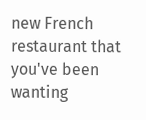new French restaurant that you've been wanting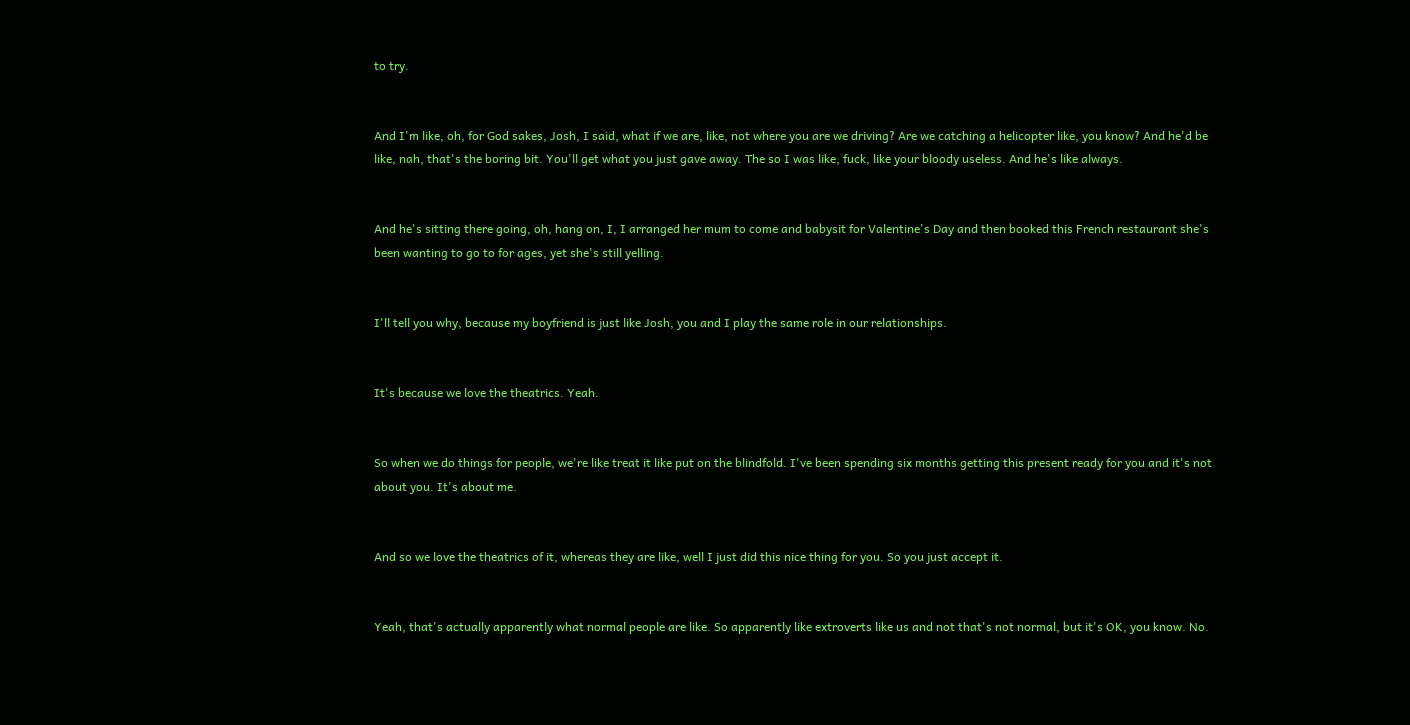to try.


And I'm like, oh, for God sakes, Josh, I said, what if we are, like, not where you are we driving? Are we catching a helicopter like, you know? And he'd be like, nah, that's the boring bit. You'll get what you just gave away. The so I was like, fuck, like your bloody useless. And he's like always.


And he's sitting there going, oh, hang on, I, I arranged her mum to come and babysit for Valentine's Day and then booked this French restaurant she's been wanting to go to for ages, yet she's still yelling.


I'll tell you why, because my boyfriend is just like Josh, you and I play the same role in our relationships.


It's because we love the theatrics. Yeah.


So when we do things for people, we're like treat it like put on the blindfold. I've been spending six months getting this present ready for you and it's not about you. It's about me.


And so we love the theatrics of it, whereas they are like, well I just did this nice thing for you. So you just accept it.


Yeah, that's actually apparently what normal people are like. So apparently like extroverts like us and not that's not normal, but it's OK, you know. No.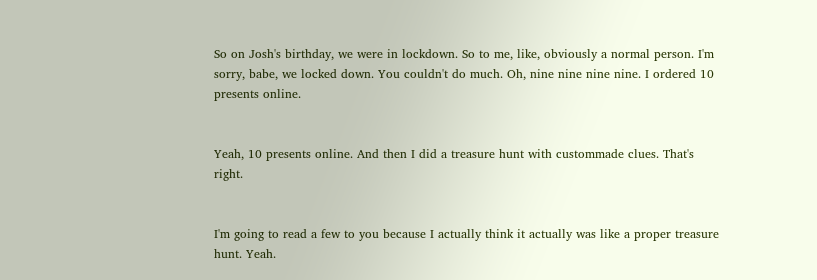So on Josh's birthday, we were in lockdown. So to me, like, obviously a normal person. I'm sorry, babe, we locked down. You couldn't do much. Oh, nine nine nine nine. I ordered 10 presents online.


Yeah, 10 presents online. And then I did a treasure hunt with custommade clues. That's right.


I'm going to read a few to you because I actually think it actually was like a proper treasure hunt. Yeah.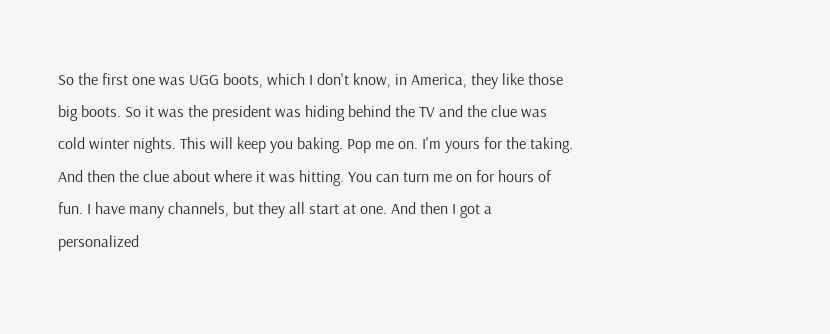So the first one was UGG boots, which I don't know, in America, they like those big boots. So it was the president was hiding behind the TV and the clue was cold winter nights. This will keep you baking. Pop me on. I'm yours for the taking. And then the clue about where it was hitting. You can turn me on for hours of fun. I have many channels, but they all start at one. And then I got a personalized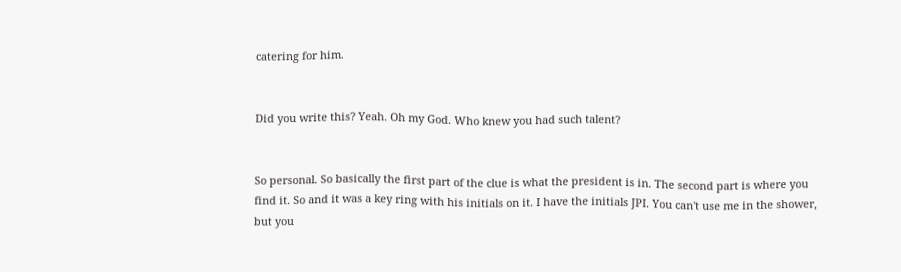catering for him.


Did you write this? Yeah. Oh my God. Who knew you had such talent?


So personal. So basically the first part of the clue is what the president is in. The second part is where you find it. So and it was a key ring with his initials on it. I have the initials JPI. You can't use me in the shower, but you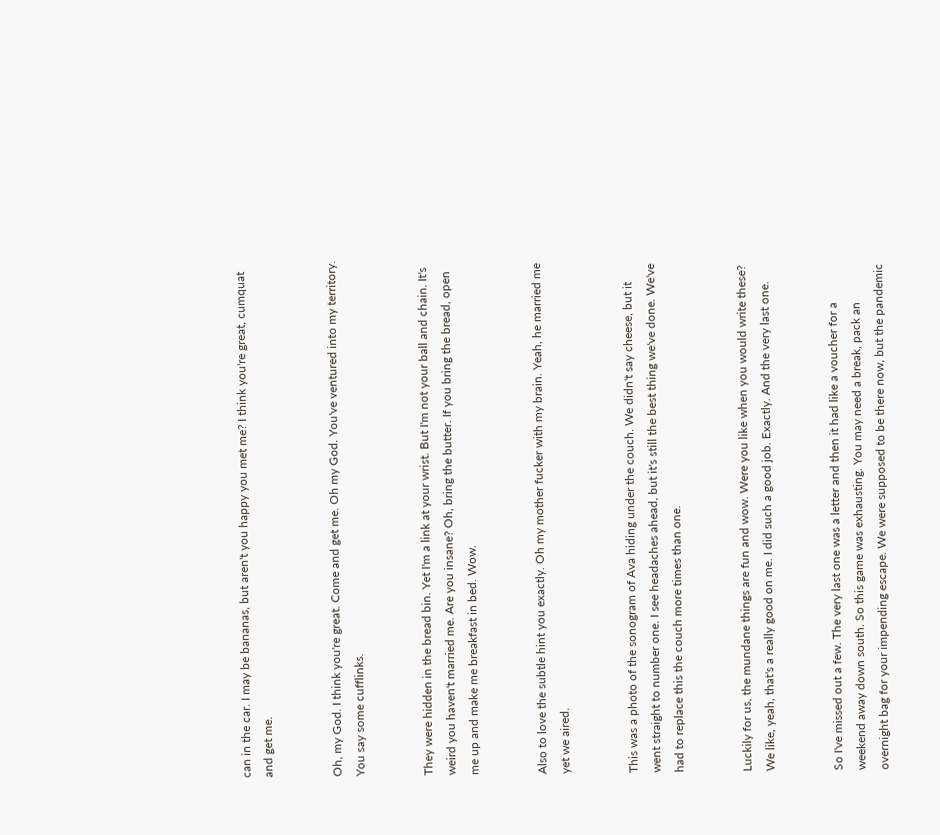can in the car. I may be bananas, but aren't you happy you met me? I think you're great, cumquat and get me.


Oh, my God. I think you're great. Come and get me. Oh my God. You've ventured into my territory. You say some cufflinks.


They were hidden in the bread bin. Yet I'm a link at your wrist. But I'm not your ball and chain. It's weird you haven't married me. Are you insane? Oh, bring the butter. If you bring the bread, open me up and make me breakfast in bed. Wow.


Also to love the subtle hint you exactly. Oh my mother fucker with my brain. Yeah, he married me yet we aired.


This was a photo of the sonogram of Ava hiding under the couch. We didn't say cheese, but it went straight to number one. I see headaches ahead, but it's still the best thing we've done. We've had to replace this the couch more times than one.


Luckily for us, the mundane things are fun and wow. Were you like when you would write these? We like, yeah, that's a really good on me. I did such a good job. Exactly. And the very last one.


So I've missed out a few. The very last one was a letter and then it had like a voucher for a weekend away down south. So this game was exhausting. You may need a break, pack an overnight bag for your impending escape. We were supposed to be there now, but the pandemic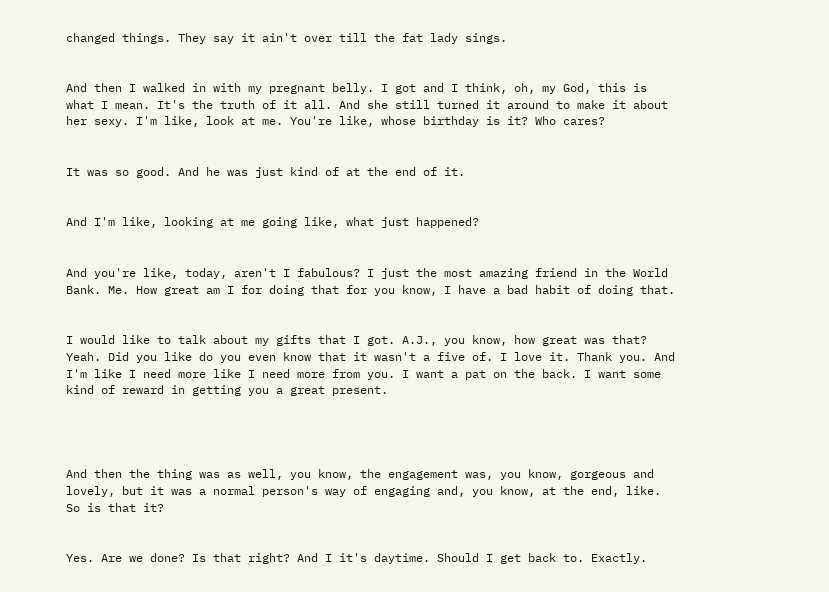changed things. They say it ain't over till the fat lady sings.


And then I walked in with my pregnant belly. I got and I think, oh, my God, this is what I mean. It's the truth of it all. And she still turned it around to make it about her sexy. I'm like, look at me. You're like, whose birthday is it? Who cares?


It was so good. And he was just kind of at the end of it.


And I'm like, looking at me going like, what just happened?


And you're like, today, aren't I fabulous? I just the most amazing friend in the World Bank. Me. How great am I for doing that for you know, I have a bad habit of doing that.


I would like to talk about my gifts that I got. A.J., you know, how great was that? Yeah. Did you like do you even know that it wasn't a five of. I love it. Thank you. And I'm like I need more like I need more from you. I want a pat on the back. I want some kind of reward in getting you a great present.




And then the thing was as well, you know, the engagement was, you know, gorgeous and lovely, but it was a normal person's way of engaging and, you know, at the end, like. So is that it?


Yes. Are we done? Is that right? And I it's daytime. Should I get back to. Exactly.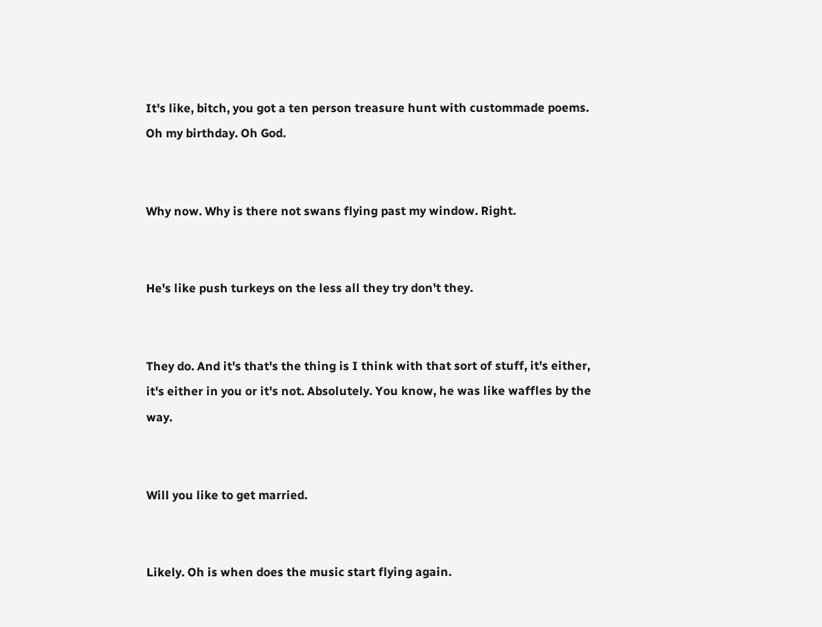It's like, bitch, you got a ten person treasure hunt with custommade poems. Oh my birthday. Oh God.


Why now. Why is there not swans flying past my window. Right.


He's like push turkeys on the less all they try don't they.


They do. And it's that's the thing is I think with that sort of stuff, it's either, it's either in you or it's not. Absolutely. You know, he was like waffles by the way.


Will you like to get married.


Likely. Oh is when does the music start flying again.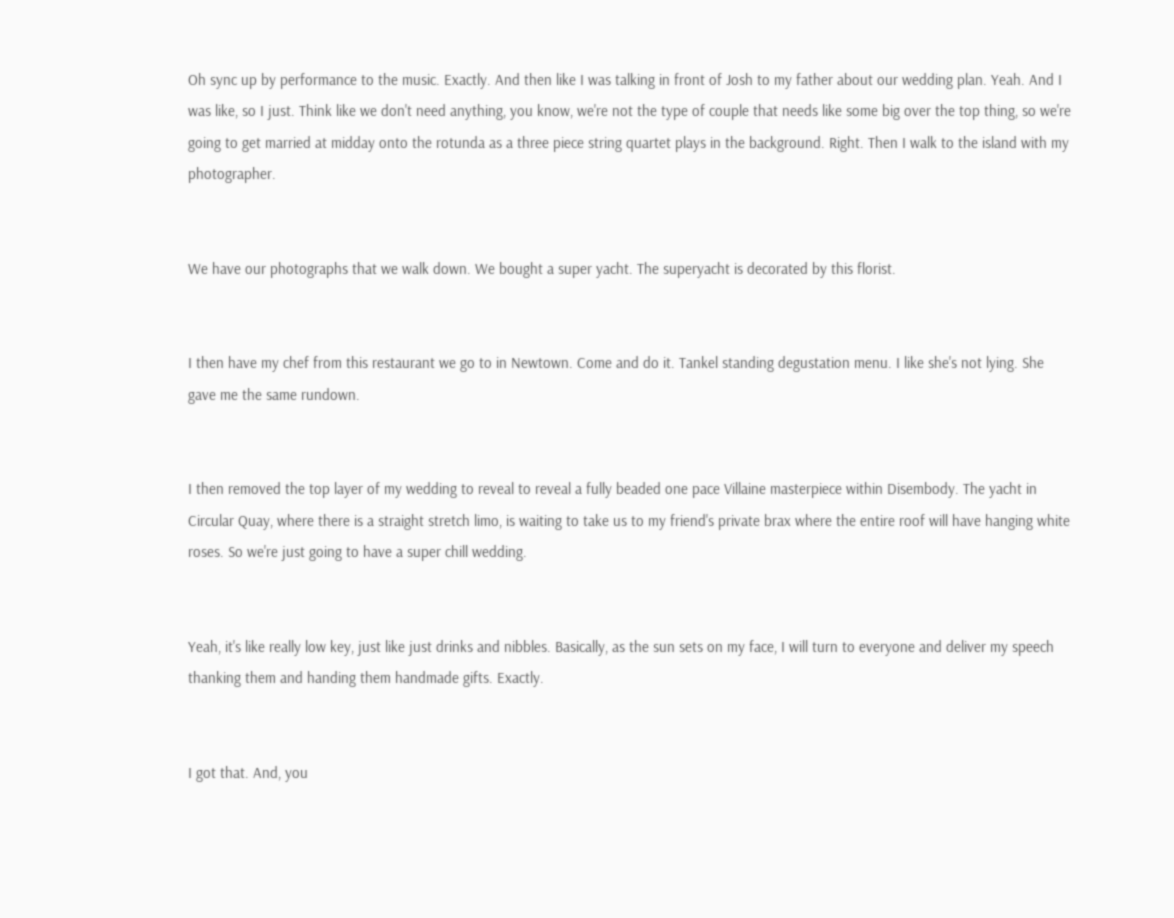Oh sync up by performance to the music. Exactly. And then like I was talking in front of Josh to my father about our wedding plan. Yeah. And I was like, so I just. Think like we don't need anything, you know, we're not the type of couple that needs like some big over the top thing, so we're going to get married at midday onto the rotunda as a three piece string quartet plays in the background. Right. Then I walk to the island with my photographer.


We have our photographs that we walk down. We bought a super yacht. The superyacht is decorated by this florist.


I then have my chef from this restaurant we go to in Newtown. Come and do it. Tankel standing degustation menu. I like she's not lying. She gave me the same rundown.


I then removed the top layer of my wedding to reveal to reveal a fully beaded one pace Villaine masterpiece within Disembody. The yacht in Circular Quay, where there is a straight stretch limo, is waiting to take us to my friend's private brax where the entire roof will have hanging white roses. So we're just going to have a super chill wedding.


Yeah, it's like really low key, just like just drinks and nibbles. Basically, as the sun sets on my face, I will turn to everyone and deliver my speech thanking them and handing them handmade gifts. Exactly.


I got that. And, you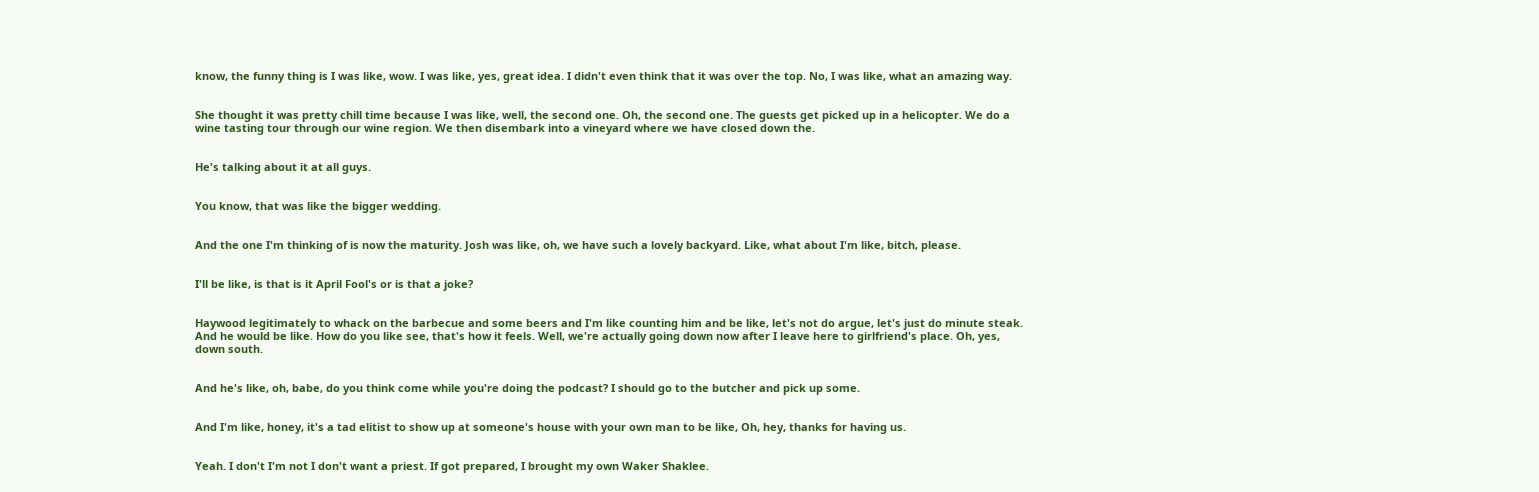know, the funny thing is I was like, wow. I was like, yes, great idea. I didn't even think that it was over the top. No, I was like, what an amazing way.


She thought it was pretty chill time because I was like, well, the second one. Oh, the second one. The guests get picked up in a helicopter. We do a wine tasting tour through our wine region. We then disembark into a vineyard where we have closed down the.


He's talking about it at all guys.


You know, that was like the bigger wedding.


And the one I'm thinking of is now the maturity. Josh was like, oh, we have such a lovely backyard. Like, what about I'm like, bitch, please.


I'll be like, is that is it April Fool's or is that a joke?


Haywood legitimately to whack on the barbecue and some beers and I'm like counting him and be like, let's not do argue, let's just do minute steak. And he would be like. How do you like see, that's how it feels. Well, we're actually going down now after I leave here to girlfriend's place. Oh, yes, down south.


And he's like, oh, babe, do you think come while you're doing the podcast? I should go to the butcher and pick up some.


And I'm like, honey, it's a tad elitist to show up at someone's house with your own man to be like, Oh, hey, thanks for having us.


Yeah. I don't I'm not I don't want a priest. If got prepared, I brought my own Waker Shaklee.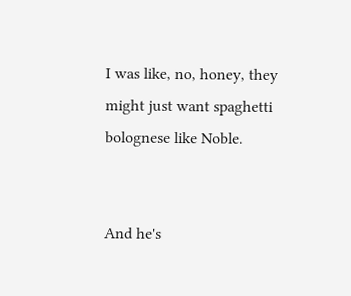I was like, no, honey, they might just want spaghetti bolognese like Noble.


And he's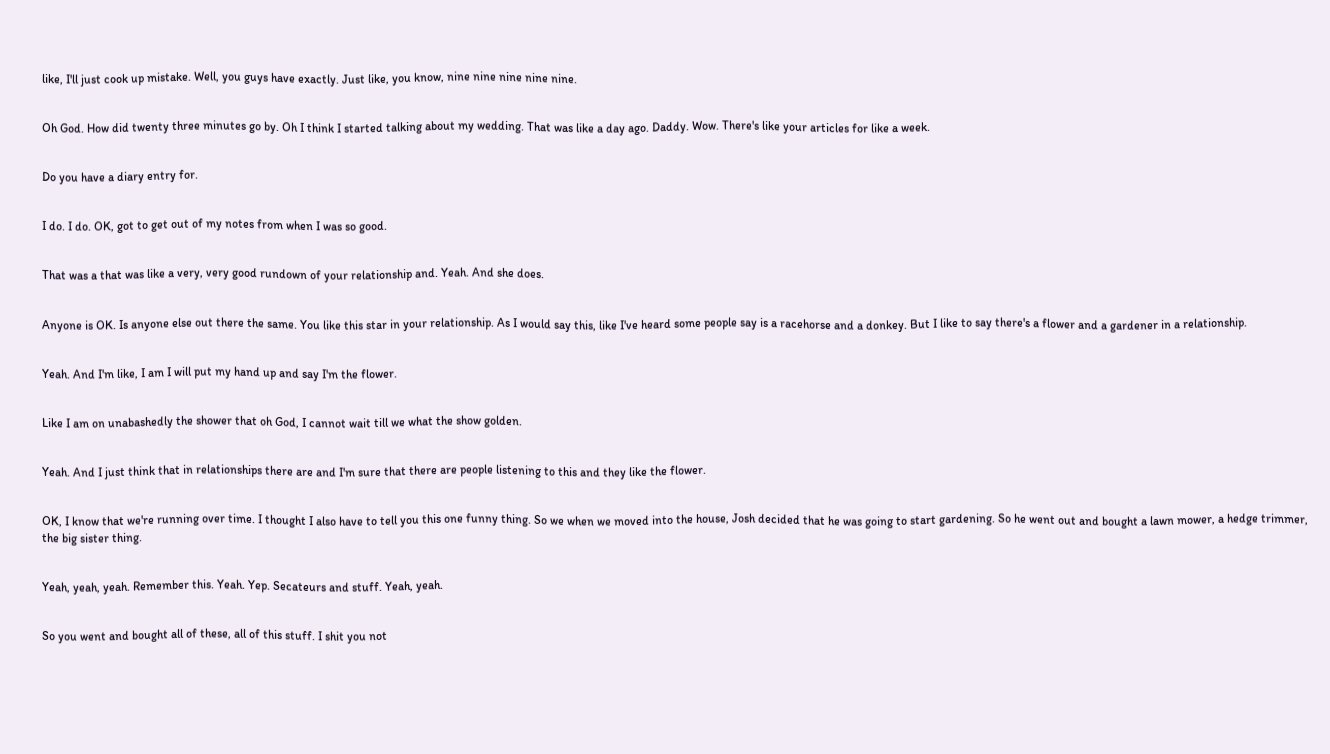like, I'll just cook up mistake. Well, you guys have exactly. Just like, you know, nine nine nine nine nine.


Oh God. How did twenty three minutes go by. Oh I think I started talking about my wedding. That was like a day ago. Daddy. Wow. There's like your articles for like a week.


Do you have a diary entry for.


I do. I do. OK, got to get out of my notes from when I was so good.


That was a that was like a very, very good rundown of your relationship and. Yeah. And she does.


Anyone is OK. Is anyone else out there the same. You like this star in your relationship. As I would say this, like I've heard some people say is a racehorse and a donkey. But I like to say there's a flower and a gardener in a relationship.


Yeah. And I'm like, I am I will put my hand up and say I'm the flower.


Like I am on unabashedly the shower that oh God, I cannot wait till we what the show golden.


Yeah. And I just think that in relationships there are and I'm sure that there are people listening to this and they like the flower.


OK, I know that we're running over time. I thought I also have to tell you this one funny thing. So we when we moved into the house, Josh decided that he was going to start gardening. So he went out and bought a lawn mower, a hedge trimmer, the big sister thing.


Yeah, yeah, yeah. Remember this. Yeah. Yep. Secateurs and stuff. Yeah, yeah.


So you went and bought all of these, all of this stuff. I shit you not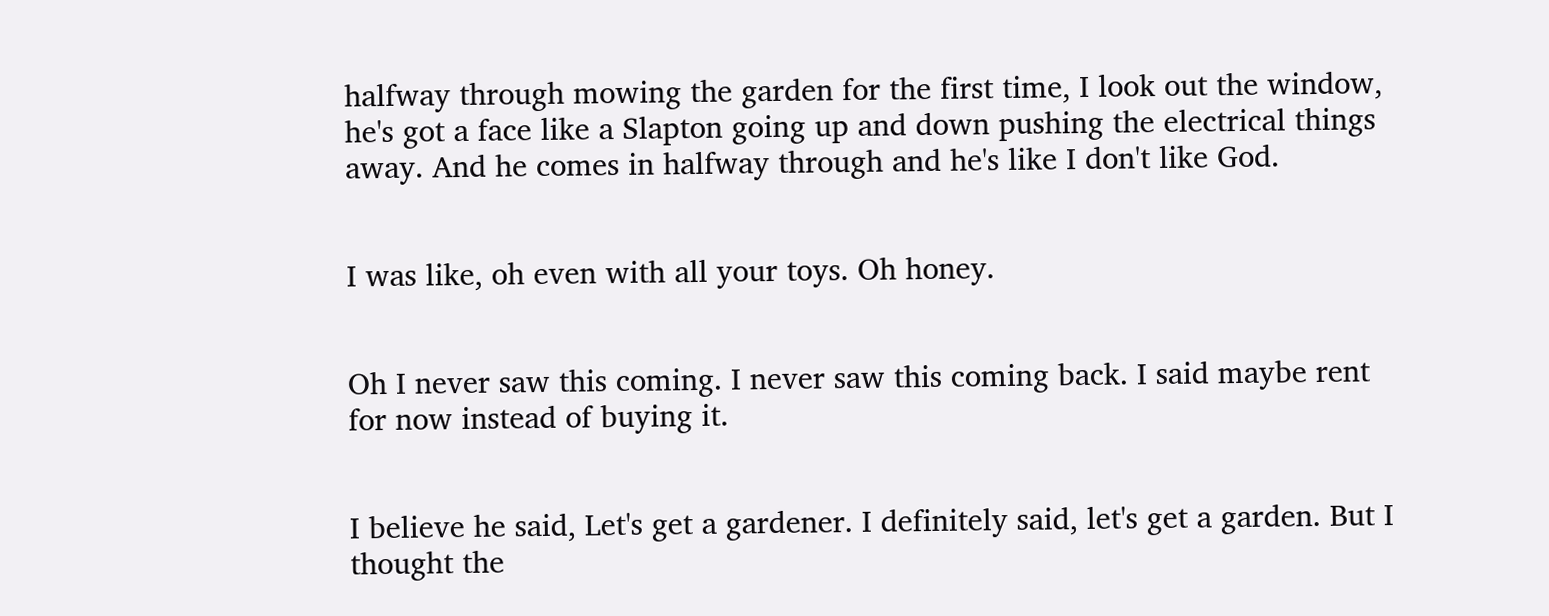halfway through mowing the garden for the first time, I look out the window, he's got a face like a Slapton going up and down pushing the electrical things away. And he comes in halfway through and he's like I don't like God.


I was like, oh even with all your toys. Oh honey.


Oh I never saw this coming. I never saw this coming back. I said maybe rent for now instead of buying it.


I believe he said, Let's get a gardener. I definitely said, let's get a garden. But I thought the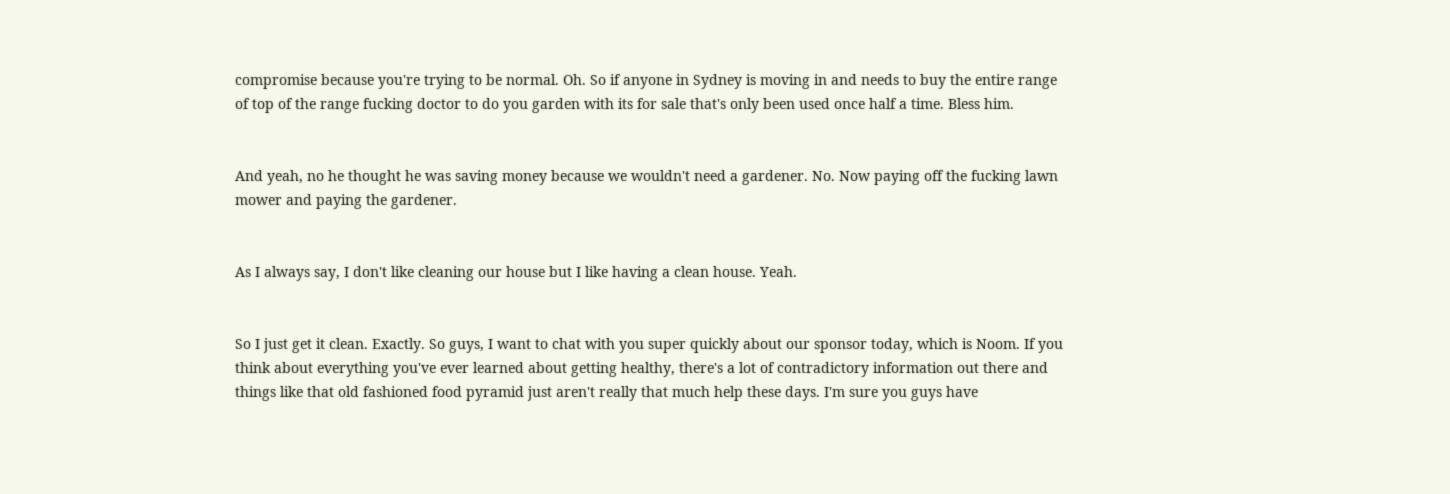compromise because you're trying to be normal. Oh. So if anyone in Sydney is moving in and needs to buy the entire range of top of the range fucking doctor to do you garden with its for sale that's only been used once half a time. Bless him.


And yeah, no he thought he was saving money because we wouldn't need a gardener. No. Now paying off the fucking lawn mower and paying the gardener.


As I always say, I don't like cleaning our house but I like having a clean house. Yeah.


So I just get it clean. Exactly. So guys, I want to chat with you super quickly about our sponsor today, which is Noom. If you think about everything you've ever learned about getting healthy, there's a lot of contradictory information out there and things like that old fashioned food pyramid just aren't really that much help these days. I'm sure you guys have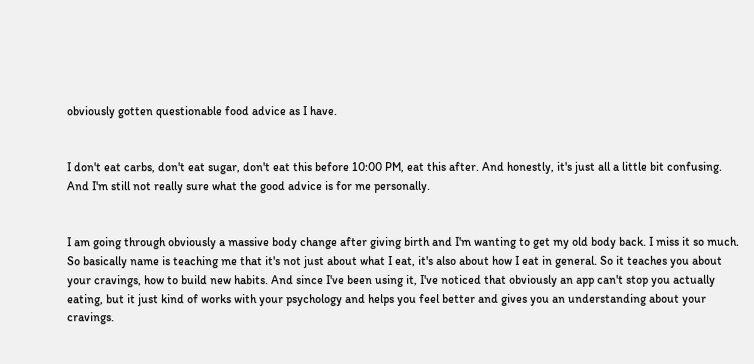obviously gotten questionable food advice as I have.


I don't eat carbs, don't eat sugar, don't eat this before 10:00 PM, eat this after. And honestly, it's just all a little bit confusing. And I'm still not really sure what the good advice is for me personally.


I am going through obviously a massive body change after giving birth and I'm wanting to get my old body back. I miss it so much. So basically name is teaching me that it's not just about what I eat, it's also about how I eat in general. So it teaches you about your cravings, how to build new habits. And since I've been using it, I've noticed that obviously an app can't stop you actually eating, but it just kind of works with your psychology and helps you feel better and gives you an understanding about your cravings.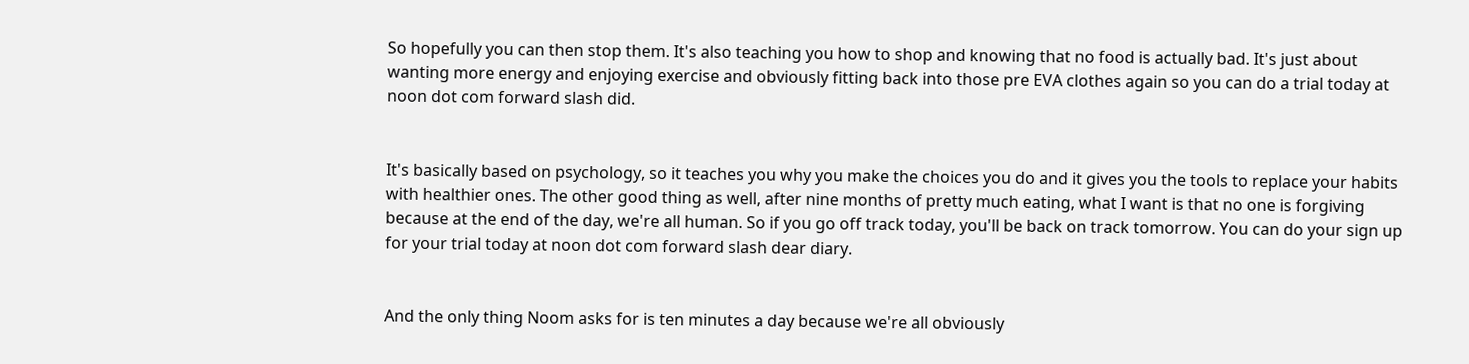So hopefully you can then stop them. It's also teaching you how to shop and knowing that no food is actually bad. It's just about wanting more energy and enjoying exercise and obviously fitting back into those pre EVA clothes again so you can do a trial today at noon dot com forward slash did.


It's basically based on psychology, so it teaches you why you make the choices you do and it gives you the tools to replace your habits with healthier ones. The other good thing as well, after nine months of pretty much eating, what I want is that no one is forgiving because at the end of the day, we're all human. So if you go off track today, you'll be back on track tomorrow. You can do your sign up for your trial today at noon dot com forward slash dear diary.


And the only thing Noom asks for is ten minutes a day because we're all obviously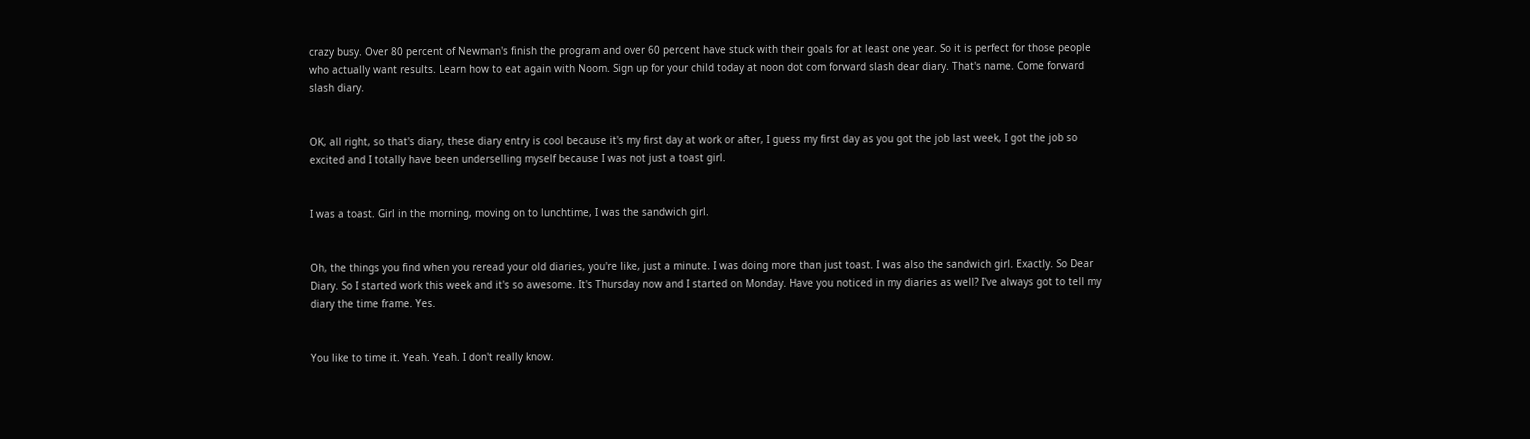crazy busy. Over 80 percent of Newman's finish the program and over 60 percent have stuck with their goals for at least one year. So it is perfect for those people who actually want results. Learn how to eat again with Noom. Sign up for your child today at noon dot com forward slash dear diary. That's name. Come forward slash diary.


OK, all right, so that's diary, these diary entry is cool because it's my first day at work or after, I guess my first day as you got the job last week, I got the job so excited and I totally have been underselling myself because I was not just a toast girl.


I was a toast. Girl in the morning, moving on to lunchtime, I was the sandwich girl.


Oh, the things you find when you reread your old diaries, you're like, just a minute. I was doing more than just toast. I was also the sandwich girl. Exactly. So Dear Diary. So I started work this week and it's so awesome. It's Thursday now and I started on Monday. Have you noticed in my diaries as well? I've always got to tell my diary the time frame. Yes.


You like to time it. Yeah. Yeah. I don't really know.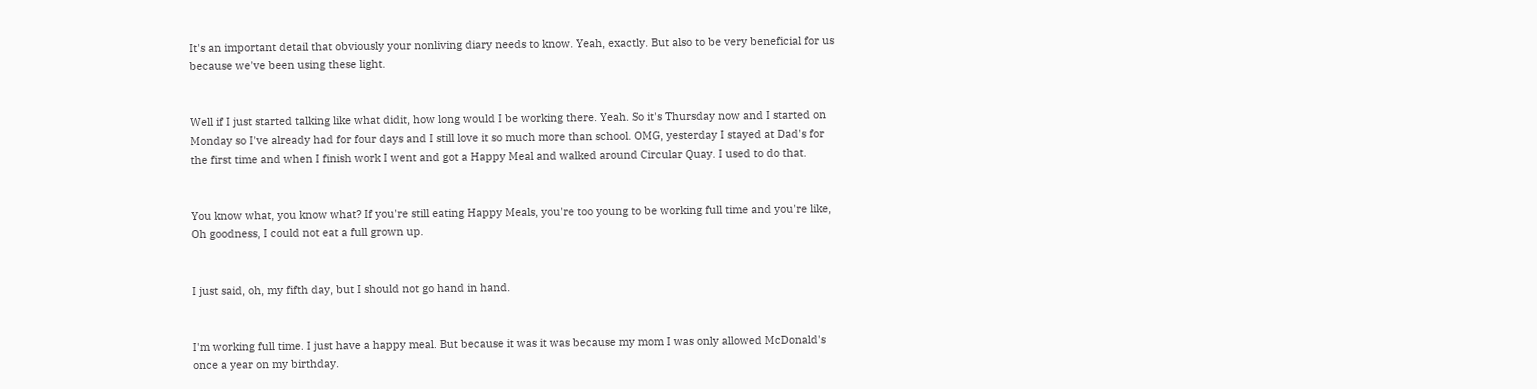It's an important detail that obviously your nonliving diary needs to know. Yeah, exactly. But also to be very beneficial for us because we've been using these light.


Well if I just started talking like what didit, how long would I be working there. Yeah. So it's Thursday now and I started on Monday so I've already had for four days and I still love it so much more than school. OMG, yesterday I stayed at Dad's for the first time and when I finish work I went and got a Happy Meal and walked around Circular Quay. I used to do that.


You know what, you know what? If you're still eating Happy Meals, you're too young to be working full time and you're like, Oh goodness, I could not eat a full grown up.


I just said, oh, my fifth day, but I should not go hand in hand.


I'm working full time. I just have a happy meal. But because it was it was because my mom I was only allowed McDonald's once a year on my birthday.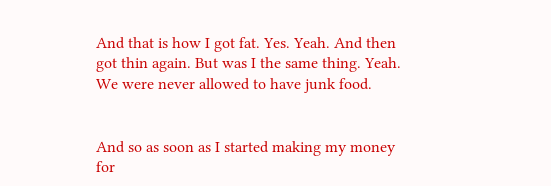And that is how I got fat. Yes. Yeah. And then got thin again. But was I the same thing. Yeah. We were never allowed to have junk food.


And so as soon as I started making my money for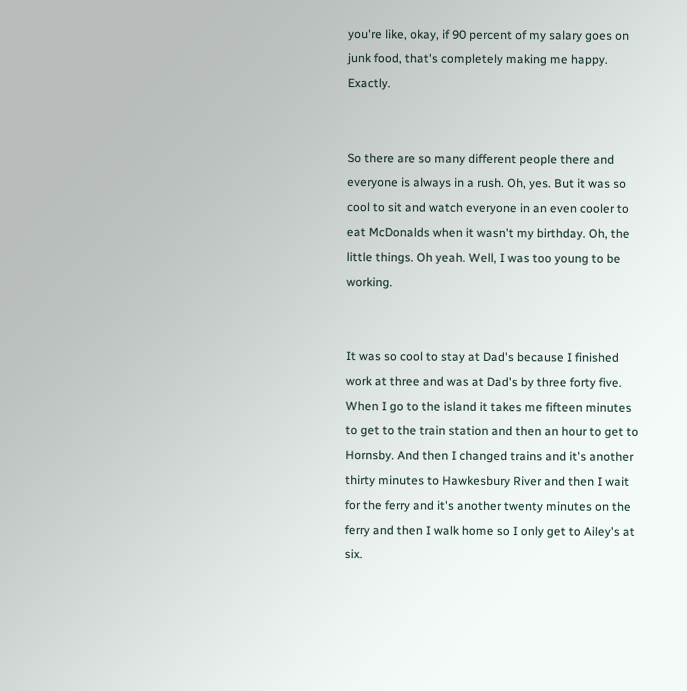you're like, okay, if 90 percent of my salary goes on junk food, that's completely making me happy. Exactly.


So there are so many different people there and everyone is always in a rush. Oh, yes. But it was so cool to sit and watch everyone in an even cooler to eat McDonalds when it wasn't my birthday. Oh, the little things. Oh yeah. Well, I was too young to be working.


It was so cool to stay at Dad's because I finished work at three and was at Dad's by three forty five. When I go to the island it takes me fifteen minutes to get to the train station and then an hour to get to Hornsby. And then I changed trains and it's another thirty minutes to Hawkesbury River and then I wait for the ferry and it's another twenty minutes on the ferry and then I walk home so I only get to Ailey's at six.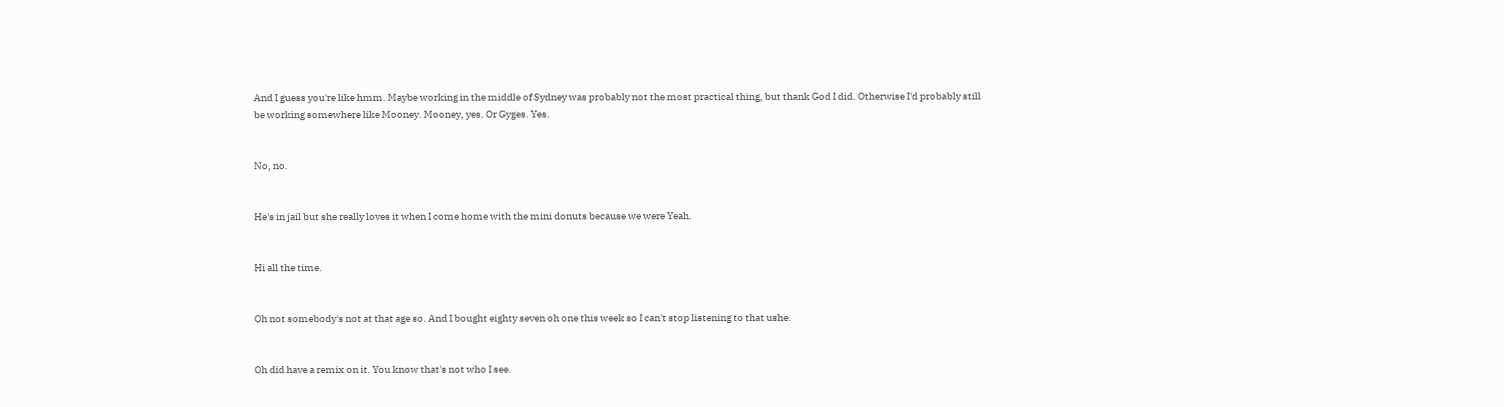And I guess you're like hmm. Maybe working in the middle of Sydney was probably not the most practical thing, but thank God I did. Otherwise I'd probably still be working somewhere like Mooney. Mooney, yes. Or Gyges. Yes.


No, no.


He's in jail but she really loves it when I come home with the mini donuts because we were Yeah.


Hi all the time.


Oh not somebody's not at that age so. And I bought eighty seven oh one this week so I can't stop listening to that ushe.


Oh did have a remix on it. You know that's not who I see.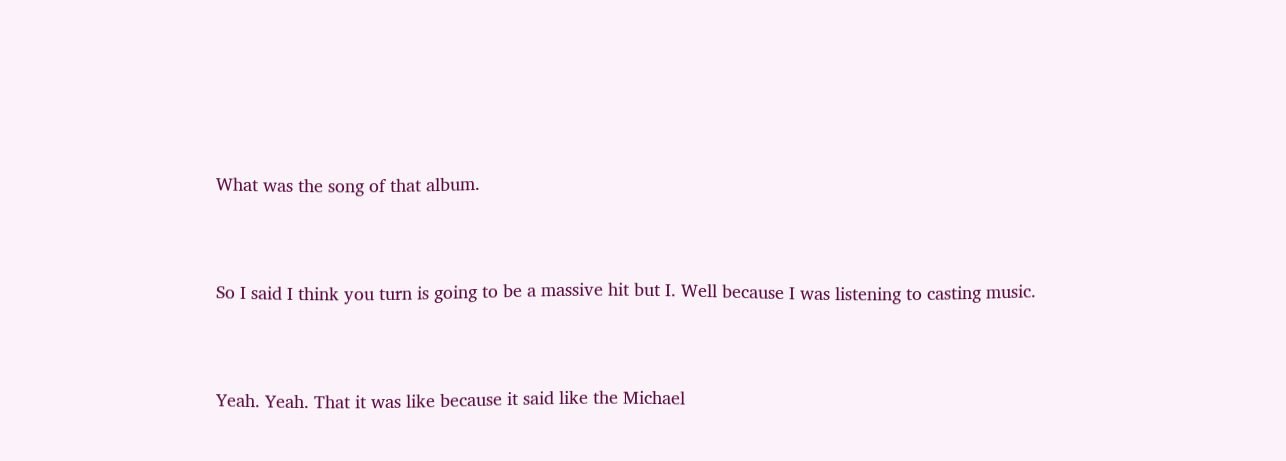What was the song of that album.


So I said I think you turn is going to be a massive hit but I. Well because I was listening to casting music.


Yeah. Yeah. That it was like because it said like the Michael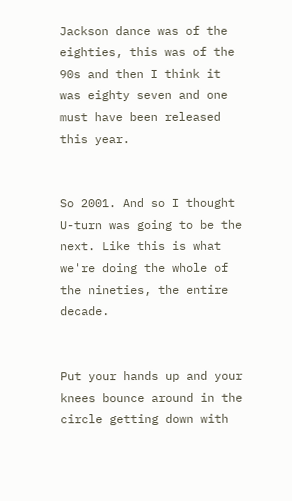Jackson dance was of the eighties, this was of the 90s and then I think it was eighty seven and one must have been released this year.


So 2001. And so I thought U-turn was going to be the next. Like this is what we're doing the whole of the nineties, the entire decade.


Put your hands up and your knees bounce around in the circle getting down with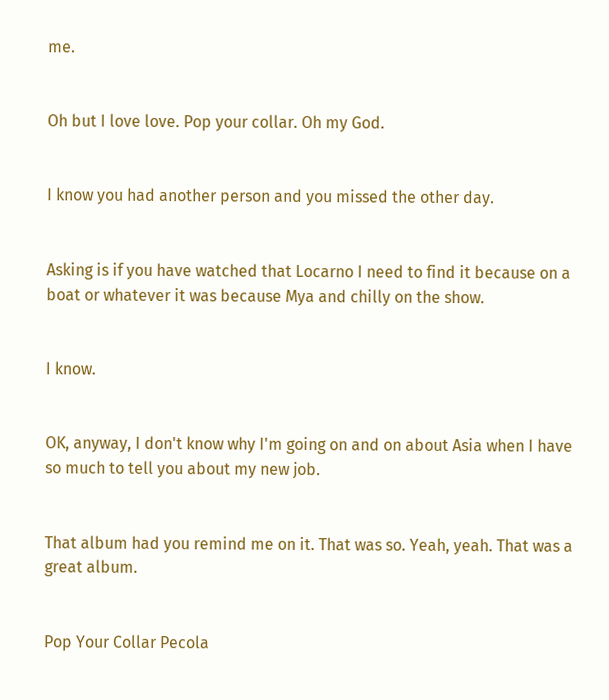me.


Oh but I love love. Pop your collar. Oh my God.


I know you had another person and you missed the other day.


Asking is if you have watched that Locarno I need to find it because on a boat or whatever it was because Mya and chilly on the show.


I know.


OK, anyway, I don't know why I'm going on and on about Asia when I have so much to tell you about my new job.


That album had you remind me on it. That was so. Yeah, yeah. That was a great album.


Pop Your Collar Pecola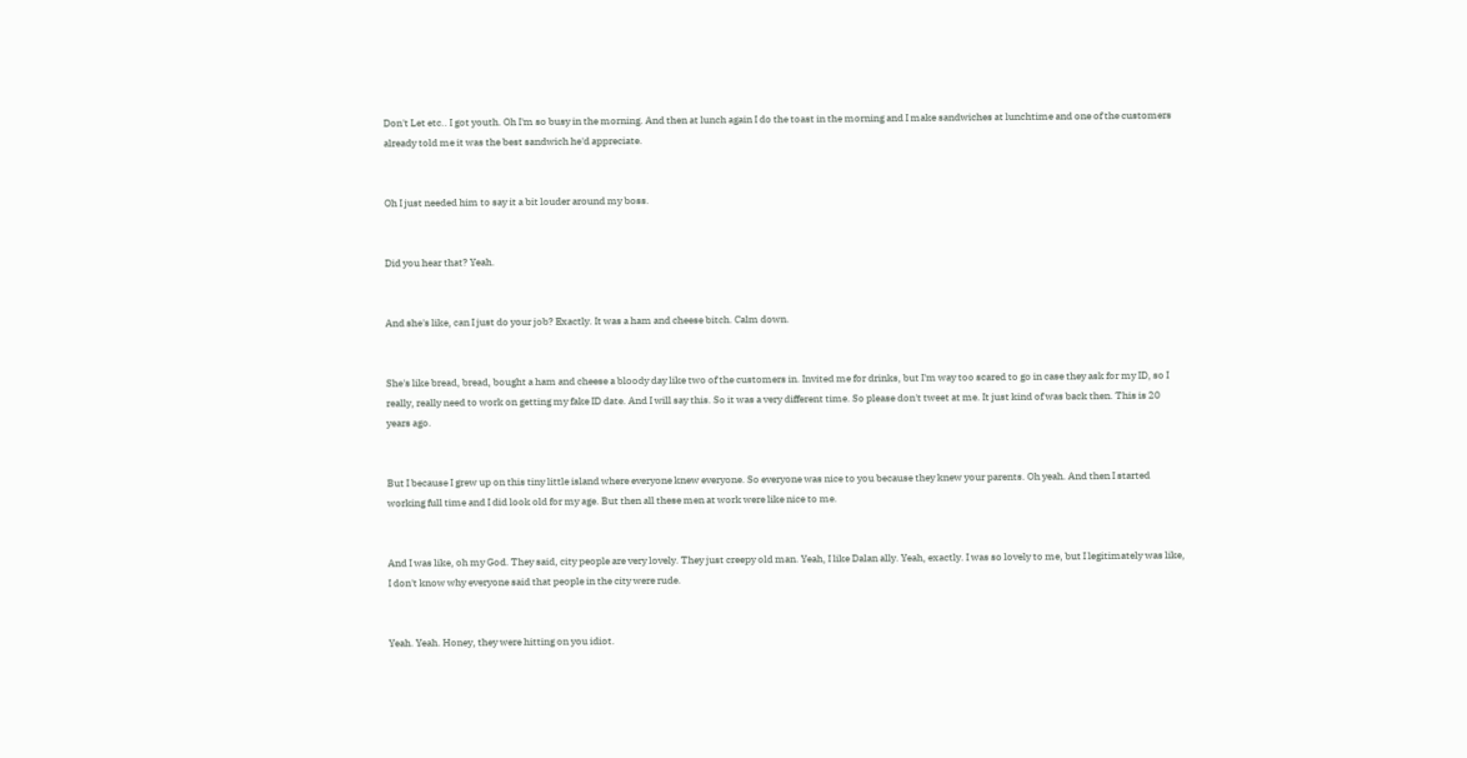Don't Let etc.. I got youth. Oh I'm so busy in the morning. And then at lunch again I do the toast in the morning and I make sandwiches at lunchtime and one of the customers already told me it was the best sandwich he'd appreciate.


Oh I just needed him to say it a bit louder around my boss.


Did you hear that? Yeah.


And she's like, can I just do your job? Exactly. It was a ham and cheese bitch. Calm down.


She's like bread, bread, bought a ham and cheese a bloody day like two of the customers in. Invited me for drinks, but I'm way too scared to go in case they ask for my ID, so I really, really need to work on getting my fake ID date. And I will say this. So it was a very different time. So please don't tweet at me. It just kind of was back then. This is 20 years ago.


But I because I grew up on this tiny little island where everyone knew everyone. So everyone was nice to you because they knew your parents. Oh yeah. And then I started working full time and I did look old for my age. But then all these men at work were like nice to me.


And I was like, oh my God. They said, city people are very lovely. They just creepy old man. Yeah, I like Dalan ally. Yeah, exactly. I was so lovely to me, but I legitimately was like, I don't know why everyone said that people in the city were rude.


Yeah. Yeah. Honey, they were hitting on you idiot.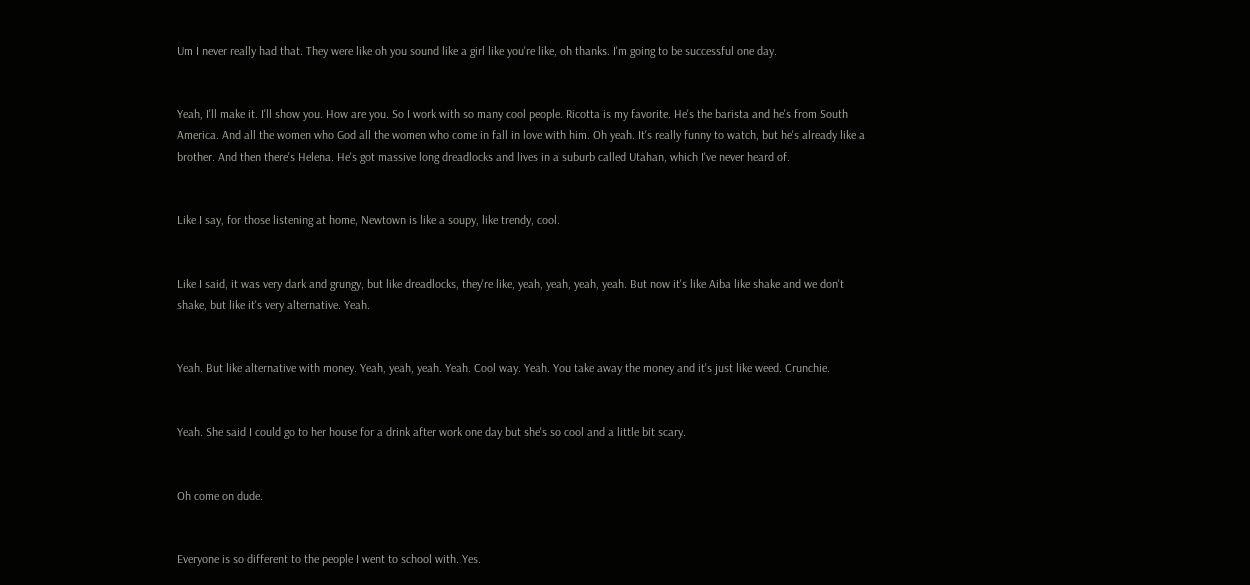Um I never really had that. They were like oh you sound like a girl like you're like, oh thanks. I'm going to be successful one day.


Yeah, I'll make it. I'll show you. How are you. So I work with so many cool people. Ricotta is my favorite. He's the barista and he's from South America. And all the women who God all the women who come in fall in love with him. Oh yeah. It's really funny to watch, but he's already like a brother. And then there's Helena. He's got massive long dreadlocks and lives in a suburb called Utahan, which I've never heard of.


Like I say, for those listening at home, Newtown is like a soupy, like trendy, cool.


Like I said, it was very dark and grungy, but like dreadlocks, they're like, yeah, yeah, yeah, yeah. But now it's like Aiba like shake and we don't shake, but like it's very alternative. Yeah.


Yeah. But like alternative with money. Yeah, yeah, yeah. Yeah. Cool way. Yeah. You take away the money and it's just like weed. Crunchie.


Yeah. She said I could go to her house for a drink after work one day but she's so cool and a little bit scary.


Oh come on dude.


Everyone is so different to the people I went to school with. Yes.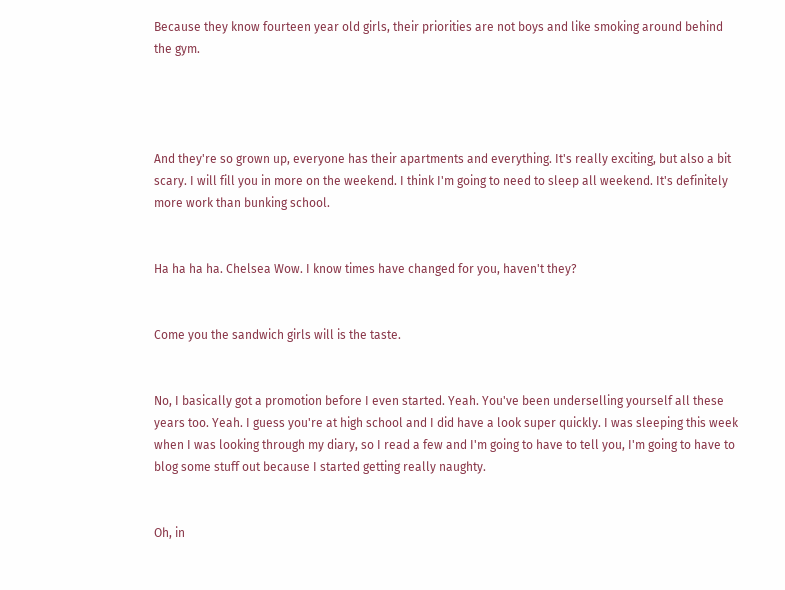Because they know fourteen year old girls, their priorities are not boys and like smoking around behind the gym.




And they're so grown up, everyone has their apartments and everything. It's really exciting, but also a bit scary. I will fill you in more on the weekend. I think I'm going to need to sleep all weekend. It's definitely more work than bunking school.


Ha ha ha ha. Chelsea Wow. I know times have changed for you, haven't they?


Come you the sandwich girls will is the taste.


No, I basically got a promotion before I even started. Yeah. You've been underselling yourself all these years too. Yeah. I guess you're at high school and I did have a look super quickly. I was sleeping this week when I was looking through my diary, so I read a few and I'm going to have to tell you, I'm going to have to blog some stuff out because I started getting really naughty.


Oh, in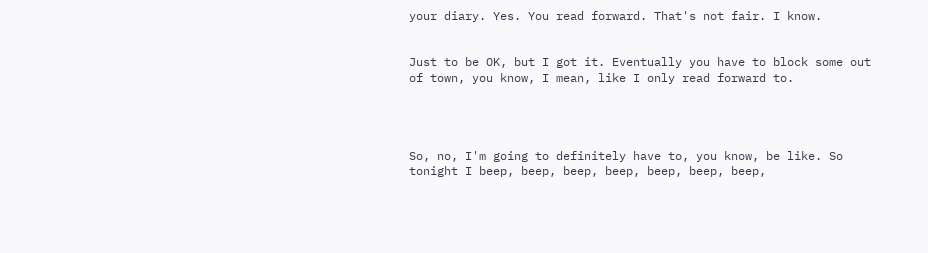your diary. Yes. You read forward. That's not fair. I know.


Just to be OK, but I got it. Eventually you have to block some out of town, you know, I mean, like I only read forward to.




So, no, I'm going to definitely have to, you know, be like. So tonight I beep, beep, beep, beep, beep, beep, beep,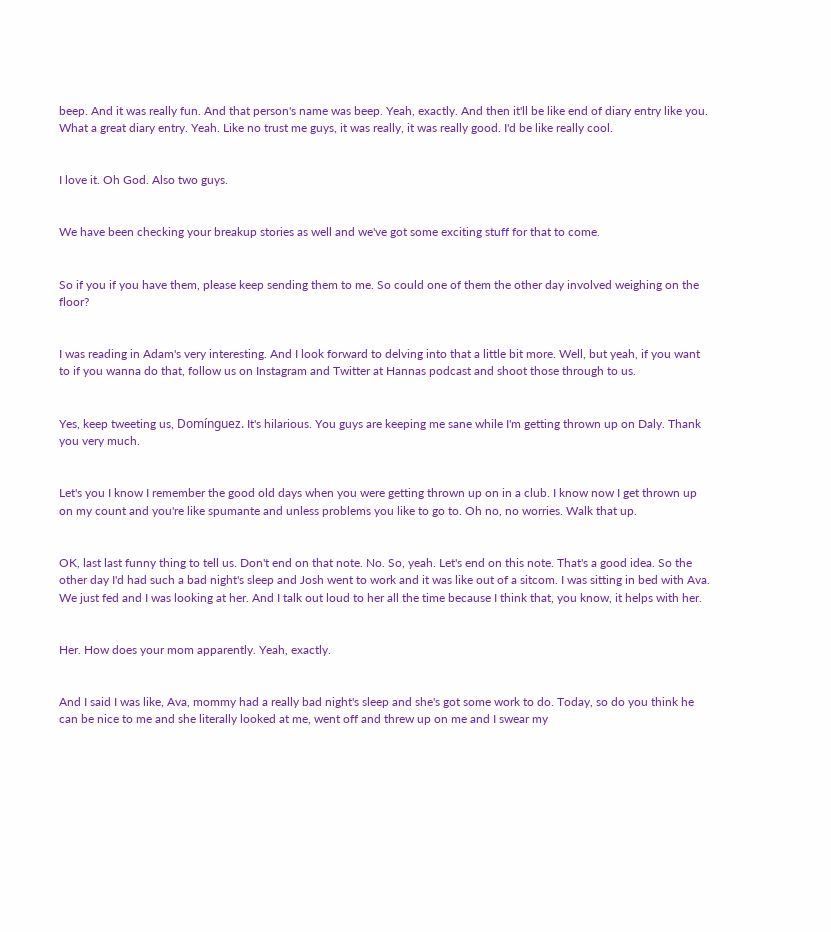beep. And it was really fun. And that person's name was beep. Yeah, exactly. And then it'll be like end of diary entry like you. What a great diary entry. Yeah. Like no trust me guys, it was really, it was really good. I'd be like really cool.


I love it. Oh God. Also two guys.


We have been checking your breakup stories as well and we've got some exciting stuff for that to come.


So if you if you have them, please keep sending them to me. So could one of them the other day involved weighing on the floor?


I was reading in Adam's very interesting. And I look forward to delving into that a little bit more. Well, but yeah, if you want to if you wanna do that, follow us on Instagram and Twitter at Hannas podcast and shoot those through to us.


Yes, keep tweeting us, Domínguez. It's hilarious. You guys are keeping me sane while I'm getting thrown up on Daly. Thank you very much.


Let's you I know I remember the good old days when you were getting thrown up on in a club. I know now I get thrown up on my count and you're like spumante and unless problems you like to go to. Oh no, no worries. Walk that up.


OK, last last funny thing to tell us. Don't end on that note. No. So, yeah. Let's end on this note. That's a good idea. So the other day I'd had such a bad night's sleep and Josh went to work and it was like out of a sitcom. I was sitting in bed with Ava. We just fed and I was looking at her. And I talk out loud to her all the time because I think that, you know, it helps with her.


Her. How does your mom apparently. Yeah, exactly.


And I said I was like, Ava, mommy had a really bad night's sleep and she's got some work to do. Today, so do you think he can be nice to me and she literally looked at me, went off and threw up on me and I swear my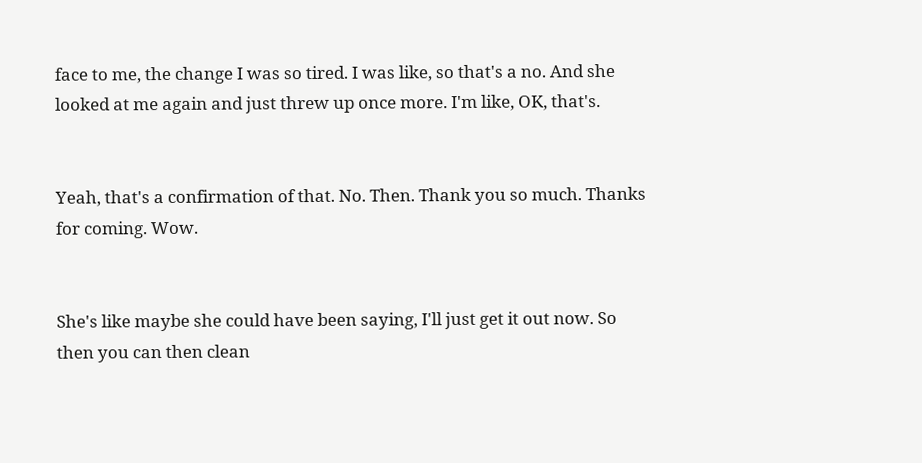face to me, the change I was so tired. I was like, so that's a no. And she looked at me again and just threw up once more. I'm like, OK, that's.


Yeah, that's a confirmation of that. No. Then. Thank you so much. Thanks for coming. Wow.


She's like maybe she could have been saying, I'll just get it out now. So then you can then clean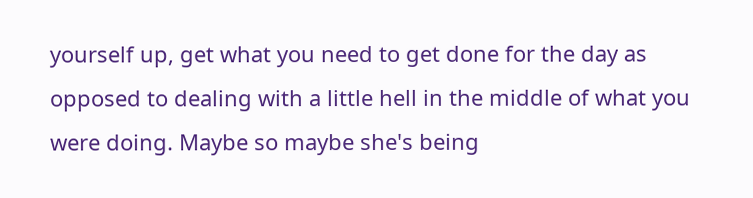yourself up, get what you need to get done for the day as opposed to dealing with a little hell in the middle of what you were doing. Maybe so maybe she's being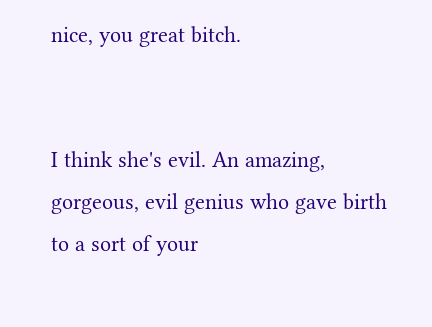nice, you great bitch.


I think she's evil. An amazing, gorgeous, evil genius who gave birth to a sort of your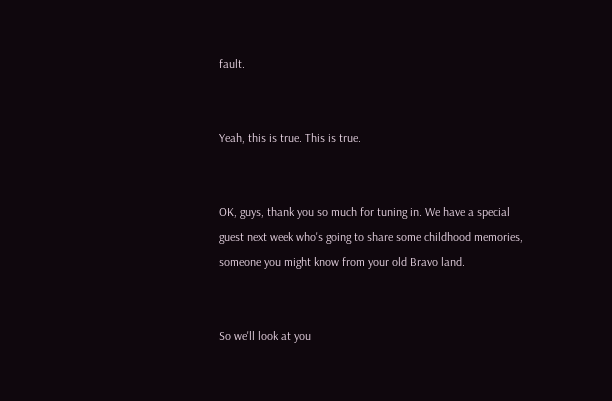fault.


Yeah, this is true. This is true.


OK, guys, thank you so much for tuning in. We have a special guest next week who's going to share some childhood memories, someone you might know from your old Bravo land.


So we'll look at you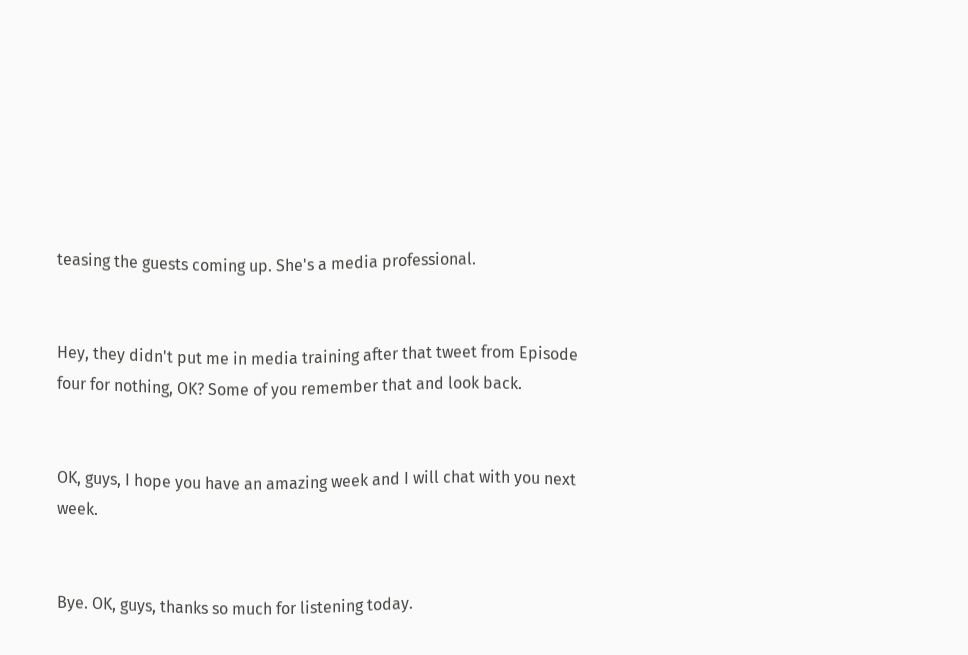teasing the guests coming up. She's a media professional.


Hey, they didn't put me in media training after that tweet from Episode four for nothing, OK? Some of you remember that and look back.


OK, guys, I hope you have an amazing week and I will chat with you next week.


Bye. OK, guys, thanks so much for listening today.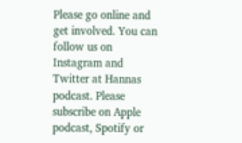Please go online and get involved. You can follow us on Instagram and Twitter at Hannas podcast. Please subscribe on Apple podcast, Spotify or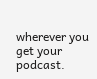wherever you get your podcast.